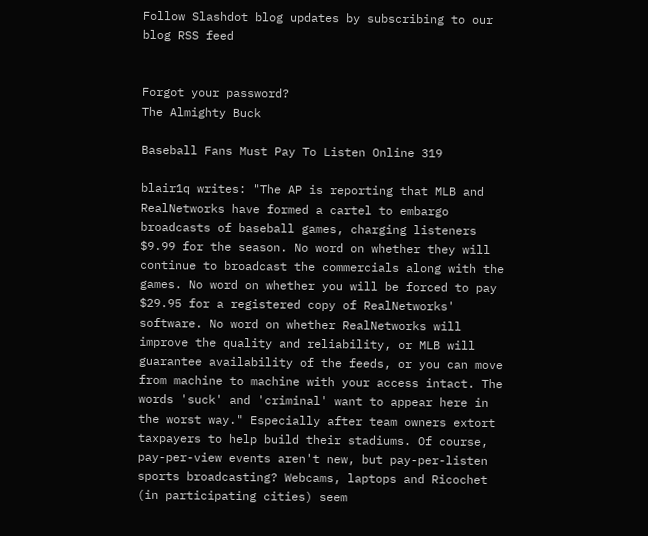Follow Slashdot blog updates by subscribing to our blog RSS feed


Forgot your password?
The Almighty Buck

Baseball Fans Must Pay To Listen Online 319

blair1q writes: "The AP is reporting that MLB and RealNetworks have formed a cartel to embargo broadcasts of baseball games, charging listeners $9.99 for the season. No word on whether they will continue to broadcast the commercials along with the games. No word on whether you will be forced to pay $29.95 for a registered copy of RealNetworks' software. No word on whether RealNetworks will improve the quality and reliability, or MLB will guarantee availability of the feeds, or you can move from machine to machine with your access intact. The words 'suck' and 'criminal' want to appear here in the worst way." Especially after team owners extort taxpayers to help build their stadiums. Of course, pay-per-view events aren't new, but pay-per-listen sports broadcasting? Webcams, laptops and Ricochet (in participating cities) seem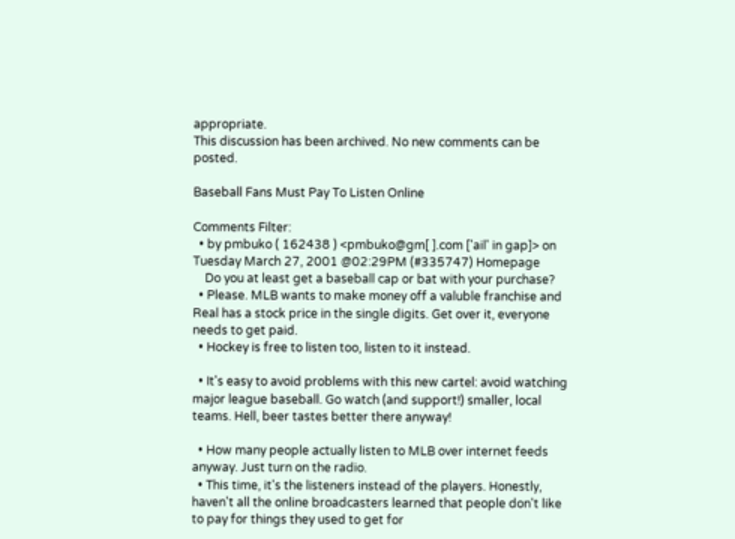appropriate.
This discussion has been archived. No new comments can be posted.

Baseball Fans Must Pay To Listen Online

Comments Filter:
  • by pmbuko ( 162438 ) <pmbuko@gm[ ].com ['ail' in gap]> on Tuesday March 27, 2001 @02:29PM (#335747) Homepage
    Do you at least get a baseball cap or bat with your purchase?
  • Please. MLB wants to make money off a valuble franchise and Real has a stock price in the single digits. Get over it, everyone needs to get paid.
  • Hockey is free to listen too, listen to it instead.

  • It's easy to avoid problems with this new cartel: avoid watching major league baseball. Go watch (and support!) smaller, local teams. Hell, beer tastes better there anyway!

  • How many people actually listen to MLB over internet feeds anyway. Just turn on the radio.
  • This time, it's the listeners instead of the players. Honestly, haven't all the online broadcasters learned that people don't like to pay for things they used to get for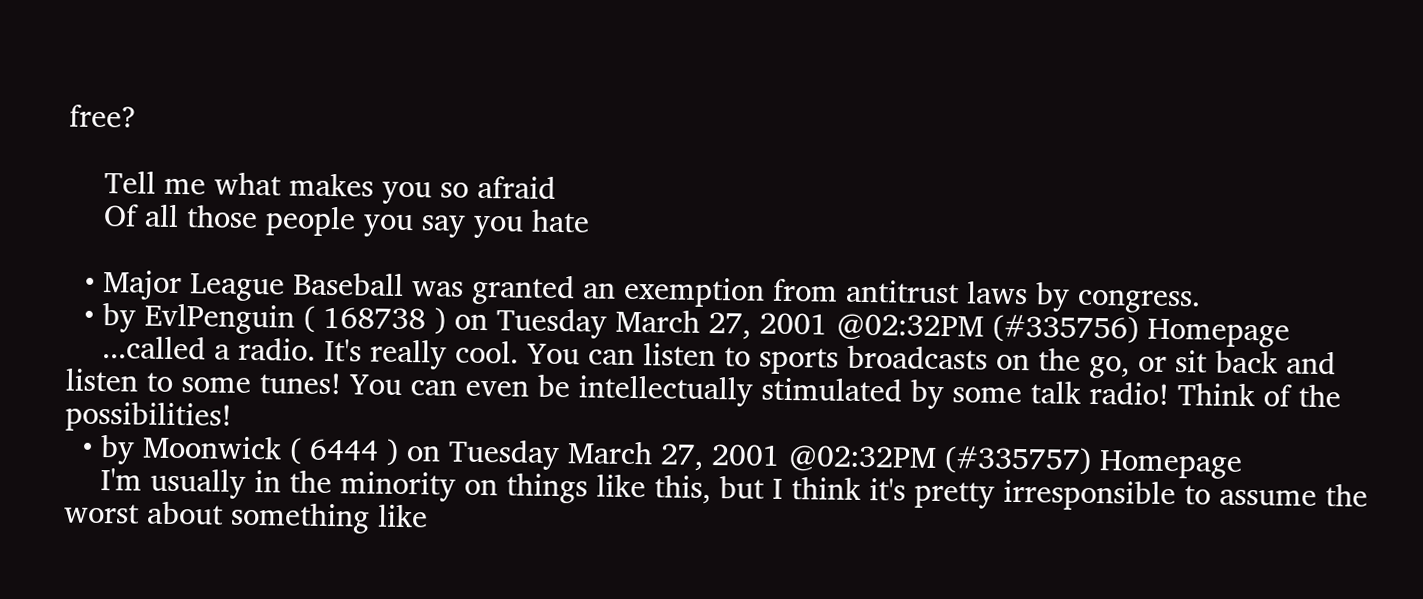free?

    Tell me what makes you so afraid
    Of all those people you say you hate

  • Major League Baseball was granted an exemption from antitrust laws by congress.
  • by EvlPenguin ( 168738 ) on Tuesday March 27, 2001 @02:32PM (#335756) Homepage
    ...called a radio. It's really cool. You can listen to sports broadcasts on the go, or sit back and listen to some tunes! You can even be intellectually stimulated by some talk radio! Think of the possibilities!
  • by Moonwick ( 6444 ) on Tuesday March 27, 2001 @02:32PM (#335757) Homepage
    I'm usually in the minority on things like this, but I think it's pretty irresponsible to assume the worst about something like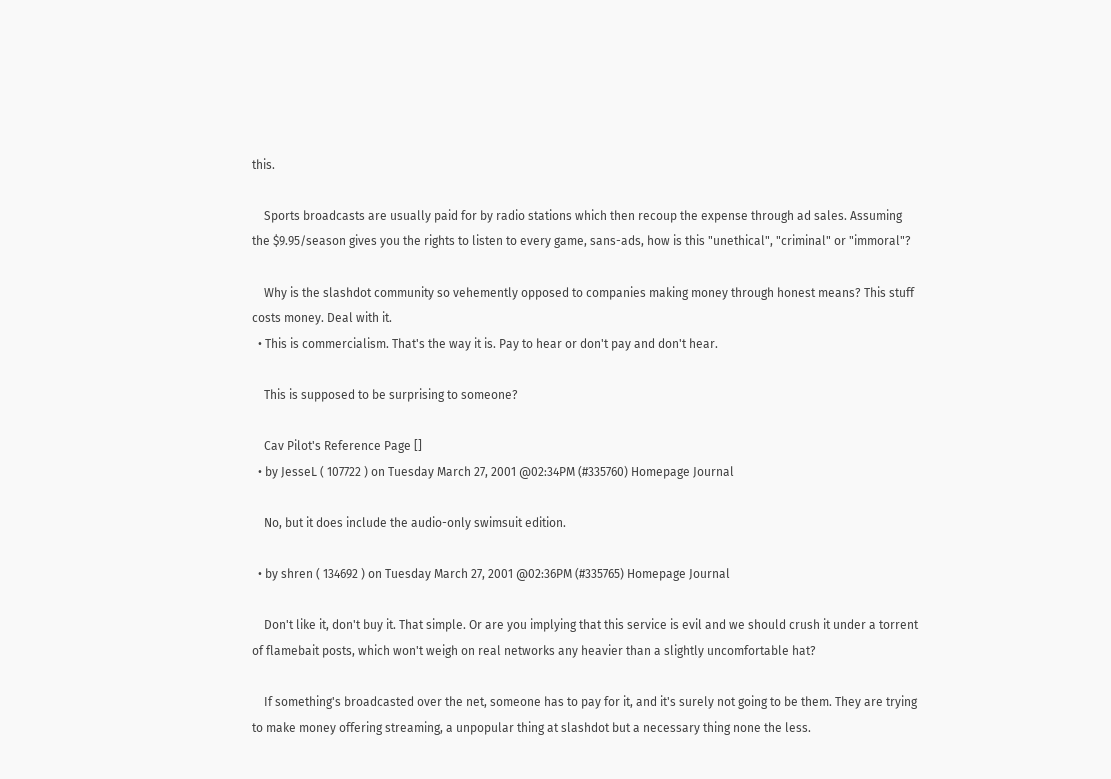this.

    Sports broadcasts are usually paid for by radio stations which then recoup the expense through ad sales. Assuming the $9.95/season gives you the rights to listen to every game, sans-ads, how is this "unethical", "criminal" or "immoral"?

    Why is the slashdot community so vehemently opposed to companies making money through honest means? This stuff costs money. Deal with it.
  • This is commercialism. That's the way it is. Pay to hear or don't pay and don't hear.

    This is supposed to be surprising to someone?

    Cav Pilot's Reference Page []
  • by JesseL ( 107722 ) on Tuesday March 27, 2001 @02:34PM (#335760) Homepage Journal

    No, but it does include the audio-only swimsuit edition.

  • by shren ( 134692 ) on Tuesday March 27, 2001 @02:36PM (#335765) Homepage Journal

    Don't like it, don't buy it. That simple. Or are you implying that this service is evil and we should crush it under a torrent of flamebait posts, which won't weigh on real networks any heavier than a slightly uncomfortable hat?

    If something's broadcasted over the net, someone has to pay for it, and it's surely not going to be them. They are trying to make money offering streaming, a unpopular thing at slashdot but a necessary thing none the less.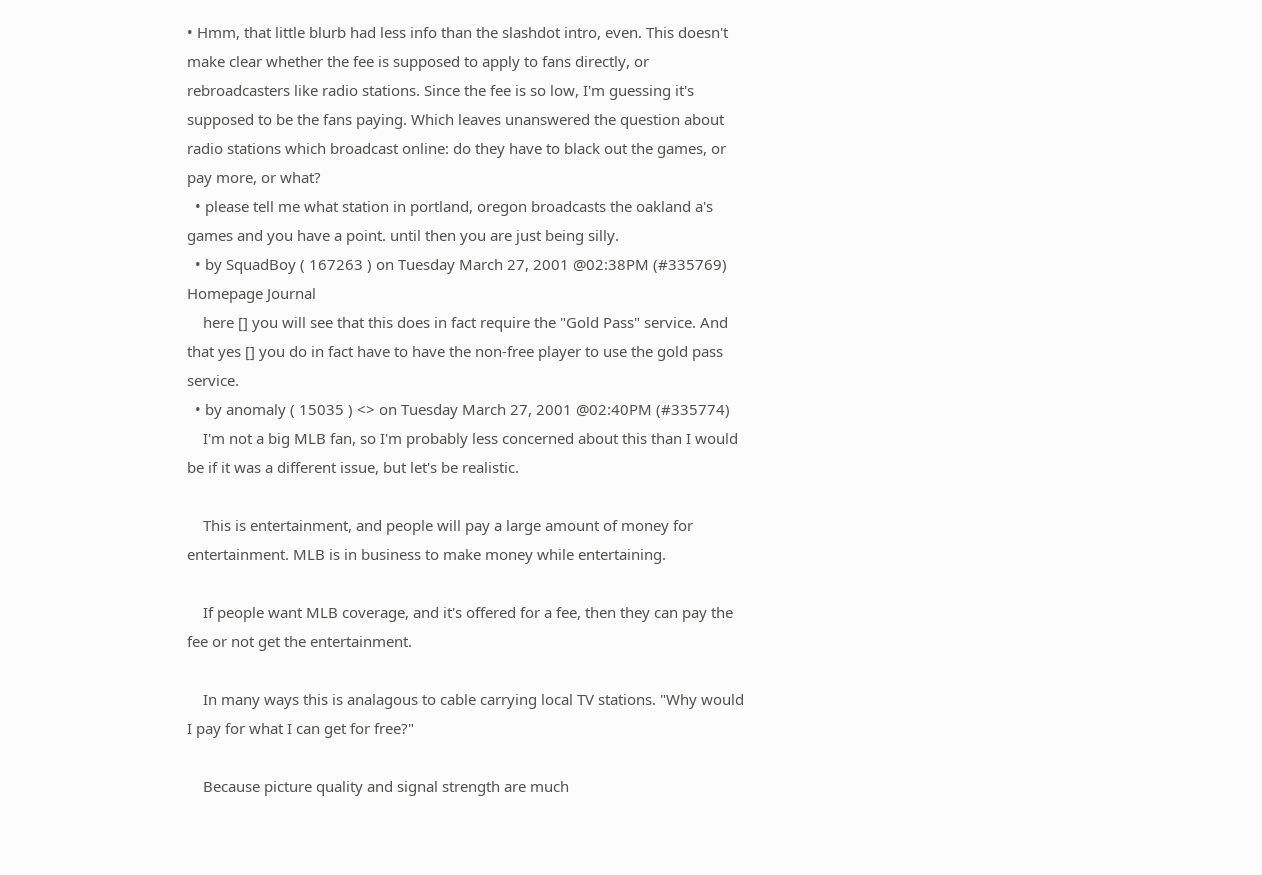• Hmm, that little blurb had less info than the slashdot intro, even. This doesn't make clear whether the fee is supposed to apply to fans directly, or rebroadcasters like radio stations. Since the fee is so low, I'm guessing it's supposed to be the fans paying. Which leaves unanswered the question about radio stations which broadcast online: do they have to black out the games, or pay more, or what?
  • please tell me what station in portland, oregon broadcasts the oakland a's games and you have a point. until then you are just being silly.
  • by SquadBoy ( 167263 ) on Tuesday March 27, 2001 @02:38PM (#335769) Homepage Journal
    here [] you will see that this does in fact require the "Gold Pass" service. And that yes [] you do in fact have to have the non-free player to use the gold pass service.
  • by anomaly ( 15035 ) <> on Tuesday March 27, 2001 @02:40PM (#335774)
    I'm not a big MLB fan, so I'm probably less concerned about this than I would be if it was a different issue, but let's be realistic.

    This is entertainment, and people will pay a large amount of money for entertainment. MLB is in business to make money while entertaining.

    If people want MLB coverage, and it's offered for a fee, then they can pay the fee or not get the entertainment.

    In many ways this is analagous to cable carrying local TV stations. "Why would I pay for what I can get for free?"

    Because picture quality and signal strength are much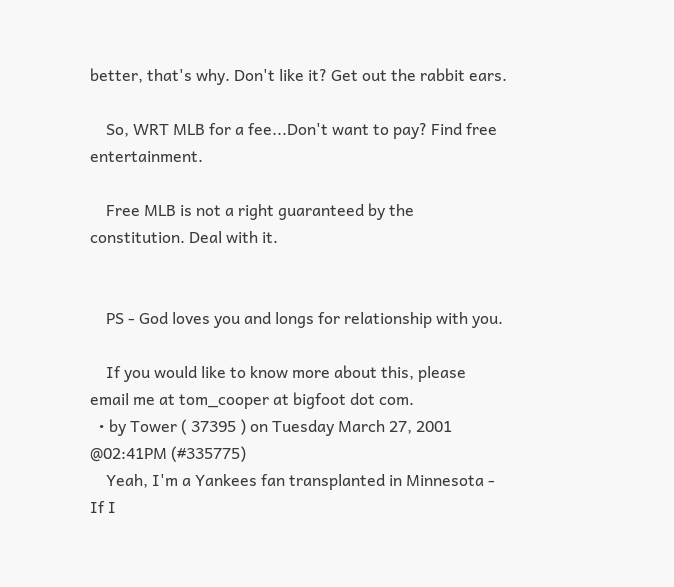better, that's why. Don't like it? Get out the rabbit ears.

    So, WRT MLB for a fee...Don't want to pay? Find free entertainment.

    Free MLB is not a right guaranteed by the constitution. Deal with it.


    PS - God loves you and longs for relationship with you.

    If you would like to know more about this, please email me at tom_cooper at bigfoot dot com.
  • by Tower ( 37395 ) on Tuesday March 27, 2001 @02:41PM (#335775)
    Yeah, I'm a Yankees fan transplanted in Minnesota - If I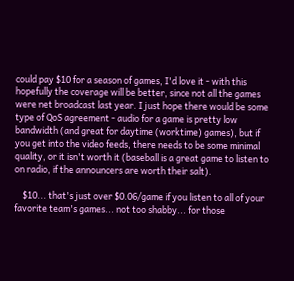could pay $10 for a season of games, I'd love it - with this hopefully the coverage will be better, since not all the games were net broadcast last year. I just hope there would be some type of QoS agreement - audio for a game is pretty low bandwidth (and great for daytime (worktime) games), but if you get into the video feeds, there needs to be some minimal quality, or it isn't worth it (baseball is a great game to listen to on radio, if the announcers are worth their salt).

    $10... that's just over $0.06/game if you listen to all of your favorite team's games... not too shabby... for those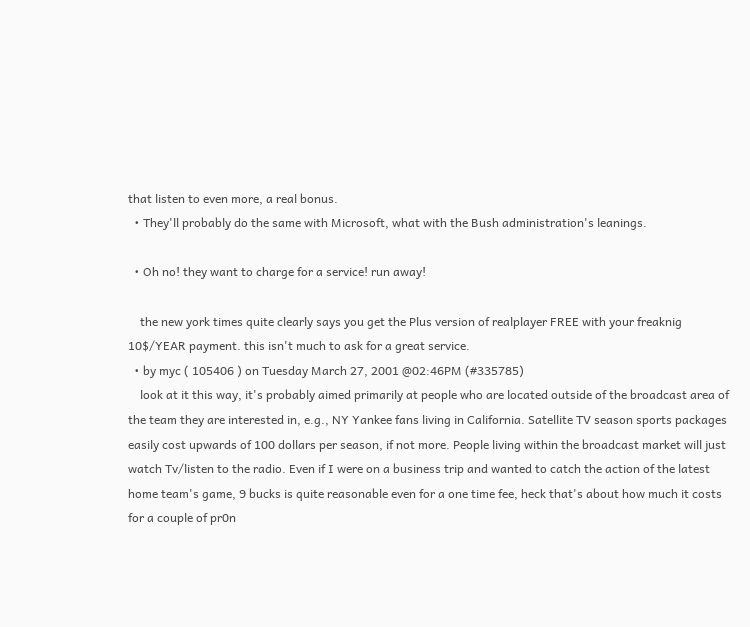that listen to even more, a real bonus.
  • They'll probably do the same with Microsoft, what with the Bush administration's leanings.

  • Oh no! they want to charge for a service! run away!

    the new york times quite clearly says you get the Plus version of realplayer FREE with your freaknig 10$/YEAR payment. this isn't much to ask for a great service.
  • by myc ( 105406 ) on Tuesday March 27, 2001 @02:46PM (#335785)
    look at it this way, it's probably aimed primarily at people who are located outside of the broadcast area of the team they are interested in, e.g., NY Yankee fans living in California. Satellite TV season sports packages easily cost upwards of 100 dollars per season, if not more. People living within the broadcast market will just watch Tv/listen to the radio. Even if I were on a business trip and wanted to catch the action of the latest home team's game, 9 bucks is quite reasonable even for a one time fee, heck that's about how much it costs for a couple of pr0n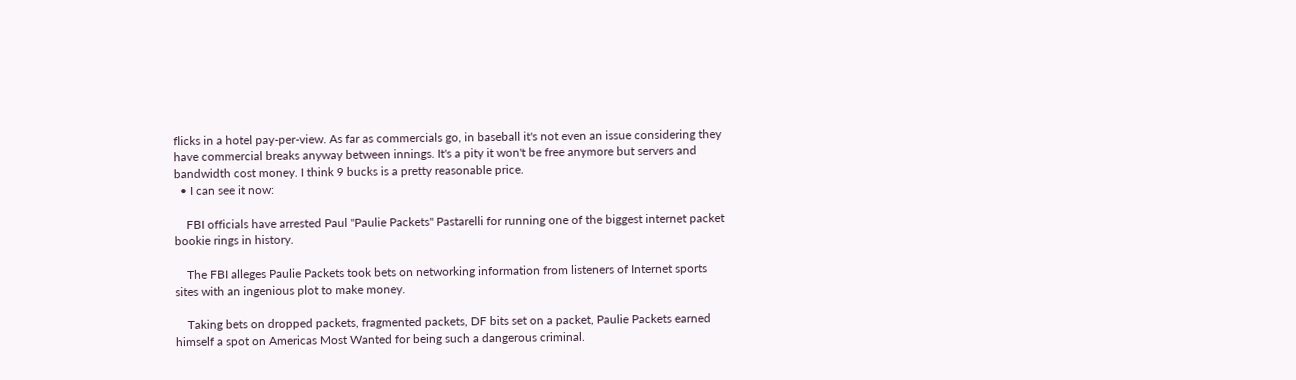flicks in a hotel pay-per-view. As far as commercials go, in baseball it's not even an issue considering they have commercial breaks anyway between innings. It's a pity it won't be free anymore but servers and bandwidth cost money. I think 9 bucks is a pretty reasonable price.
  • I can see it now:

    FBI officials have arrested Paul "Paulie Packets" Pastarelli for running one of the biggest internet packet bookie rings in history.

    The FBI alleges Paulie Packets took bets on networking information from listeners of Internet sports sites with an ingenious plot to make money.

    Taking bets on dropped packets, fragmented packets, DF bits set on a packet, Paulie Packets earned himself a spot on Americas Most Wanted for being such a dangerous criminal.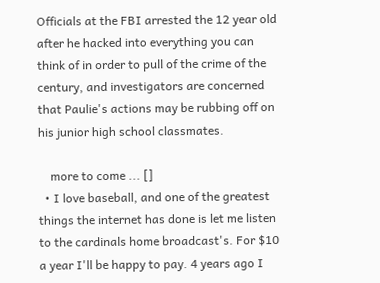Officials at the FBI arrested the 12 year old after he hacked into everything you can think of in order to pull of the crime of the century, and investigators are concerned that Paulie's actions may be rubbing off on his junior high school classmates.

    more to come ... []
  • I love baseball, and one of the greatest things the internet has done is let me listen to the cardinals home broadcast's. For $10 a year I'll be happy to pay. 4 years ago I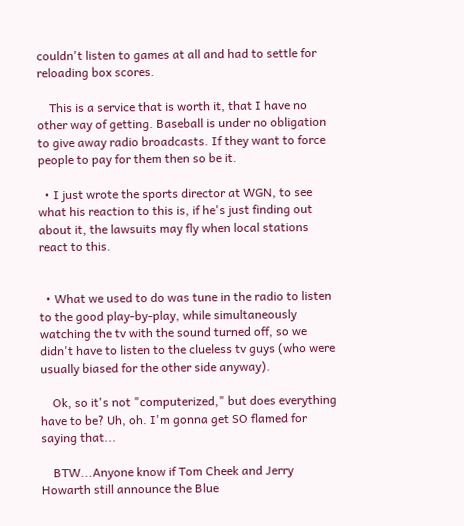couldn't listen to games at all and had to settle for reloading box scores.

    This is a service that is worth it, that I have no other way of getting. Baseball is under no obligation to give away radio broadcasts. If they want to force people to pay for them then so be it.

  • I just wrote the sports director at WGN, to see what his reaction to this is, if he's just finding out about it, the lawsuits may fly when local stations react to this.


  • What we used to do was tune in the radio to listen to the good play-by-play, while simultaneously watching the tv with the sound turned off, so we didn't have to listen to the clueless tv guys (who were usually biased for the other side anyway).

    Ok, so it's not "computerized," but does everything have to be? Uh, oh. I'm gonna get SO flamed for saying that...

    BTW...Anyone know if Tom Cheek and Jerry Howarth still announce the Blue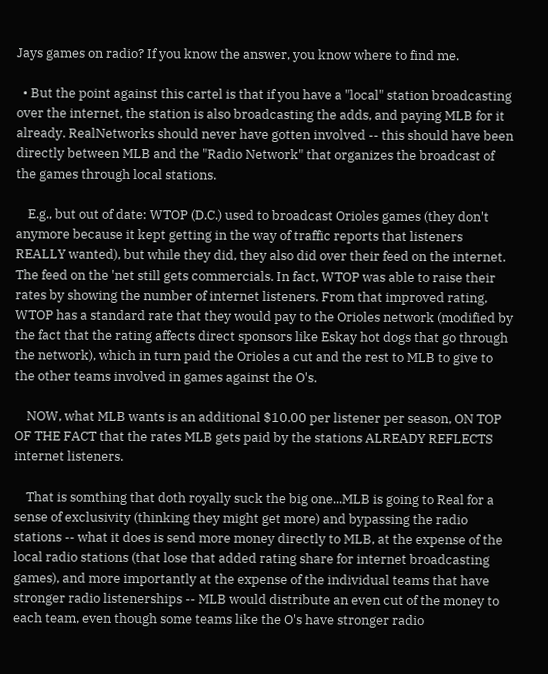Jays games on radio? If you know the answer, you know where to find me.

  • But the point against this cartel is that if you have a "local" station broadcasting over the internet, the station is also broadcasting the adds, and paying MLB for it already. RealNetworks should never have gotten involved -- this should have been directly between MLB and the "Radio Network" that organizes the broadcast of the games through local stations.

    E.g., but out of date: WTOP (D.C.) used to broadcast Orioles games (they don't anymore because it kept getting in the way of traffic reports that listeners REALLY wanted), but while they did, they also did over their feed on the internet. The feed on the 'net still gets commercials. In fact, WTOP was able to raise their rates by showing the number of internet listeners. From that improved rating, WTOP has a standard rate that they would pay to the Orioles network (modified by the fact that the rating affects direct sponsors like Eskay hot dogs that go through the network), which in turn paid the Orioles a cut and the rest to MLB to give to the other teams involved in games against the O's.

    NOW, what MLB wants is an additional $10.00 per listener per season, ON TOP OF THE FACT that the rates MLB gets paid by the stations ALREADY REFLECTS internet listeners.

    That is somthing that doth royally suck the big one...MLB is going to Real for a sense of exclusivity (thinking they might get more) and bypassing the radio stations -- what it does is send more money directly to MLB, at the expense of the local radio stations (that lose that added rating share for internet broadcasting games), and more importantly at the expense of the individual teams that have stronger radio listenerships -- MLB would distribute an even cut of the money to each team, even though some teams like the O's have stronger radio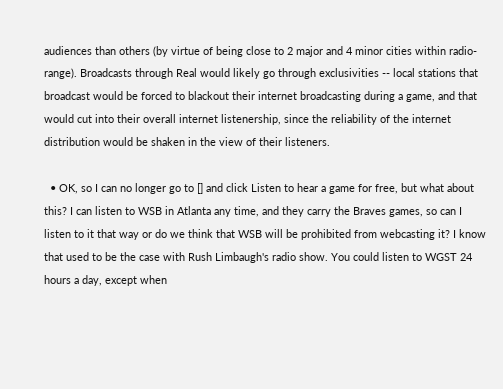audiences than others (by virtue of being close to 2 major and 4 minor cities within radio-range). Broadcasts through Real would likely go through exclusivities -- local stations that broadcast would be forced to blackout their internet broadcasting during a game, and that would cut into their overall internet listenership, since the reliability of the internet distribution would be shaken in the view of their listeners.

  • OK, so I can no longer go to [] and click Listen to hear a game for free, but what about this? I can listen to WSB in Atlanta any time, and they carry the Braves games, so can I listen to it that way or do we think that WSB will be prohibited from webcasting it? I know that used to be the case with Rush Limbaugh's radio show. You could listen to WGST 24 hours a day, except when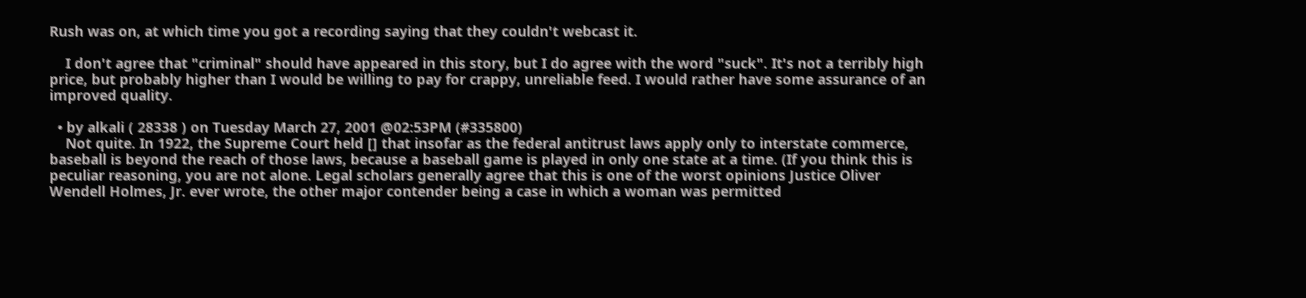Rush was on, at which time you got a recording saying that they couldn't webcast it.

    I don't agree that "criminal" should have appeared in this story, but I do agree with the word "suck". It's not a terribly high price, but probably higher than I would be willing to pay for crappy, unreliable feed. I would rather have some assurance of an improved quality.

  • by alkali ( 28338 ) on Tuesday March 27, 2001 @02:53PM (#335800)
    Not quite. In 1922, the Supreme Court held [] that insofar as the federal antitrust laws apply only to interstate commerce, baseball is beyond the reach of those laws, because a baseball game is played in only one state at a time. (If you think this is peculiar reasoning, you are not alone. Legal scholars generally agree that this is one of the worst opinions Justice Oliver Wendell Holmes, Jr. ever wrote, the other major contender being a case in which a woman was permitted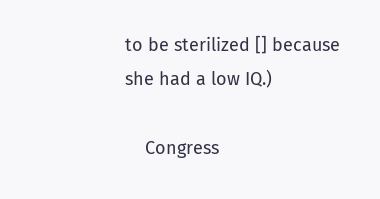to be sterilized [] because she had a low IQ.)

    Congress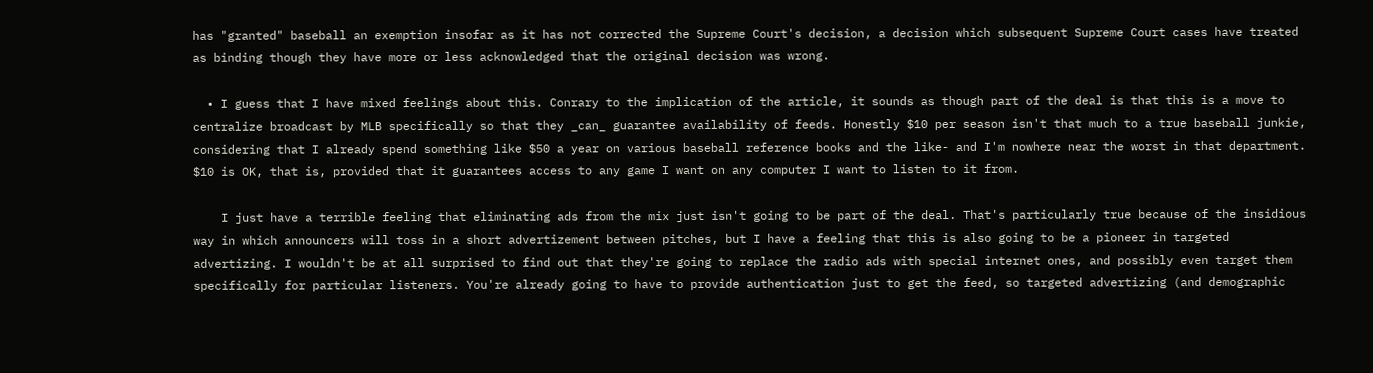has "granted" baseball an exemption insofar as it has not corrected the Supreme Court's decision, a decision which subsequent Supreme Court cases have treated as binding though they have more or less acknowledged that the original decision was wrong.

  • I guess that I have mixed feelings about this. Conrary to the implication of the article, it sounds as though part of the deal is that this is a move to centralize broadcast by MLB specifically so that they _can_ guarantee availability of feeds. Honestly $10 per season isn't that much to a true baseball junkie, considering that I already spend something like $50 a year on various baseball reference books and the like- and I'm nowhere near the worst in that department. $10 is OK, that is, provided that it guarantees access to any game I want on any computer I want to listen to it from.

    I just have a terrible feeling that eliminating ads from the mix just isn't going to be part of the deal. That's particularly true because of the insidious way in which announcers will toss in a short advertizement between pitches, but I have a feeling that this is also going to be a pioneer in targeted advertizing. I wouldn't be at all surprised to find out that they're going to replace the radio ads with special internet ones, and possibly even target them specifically for particular listeners. You're already going to have to provide authentication just to get the feed, so targeted advertizing (and demographic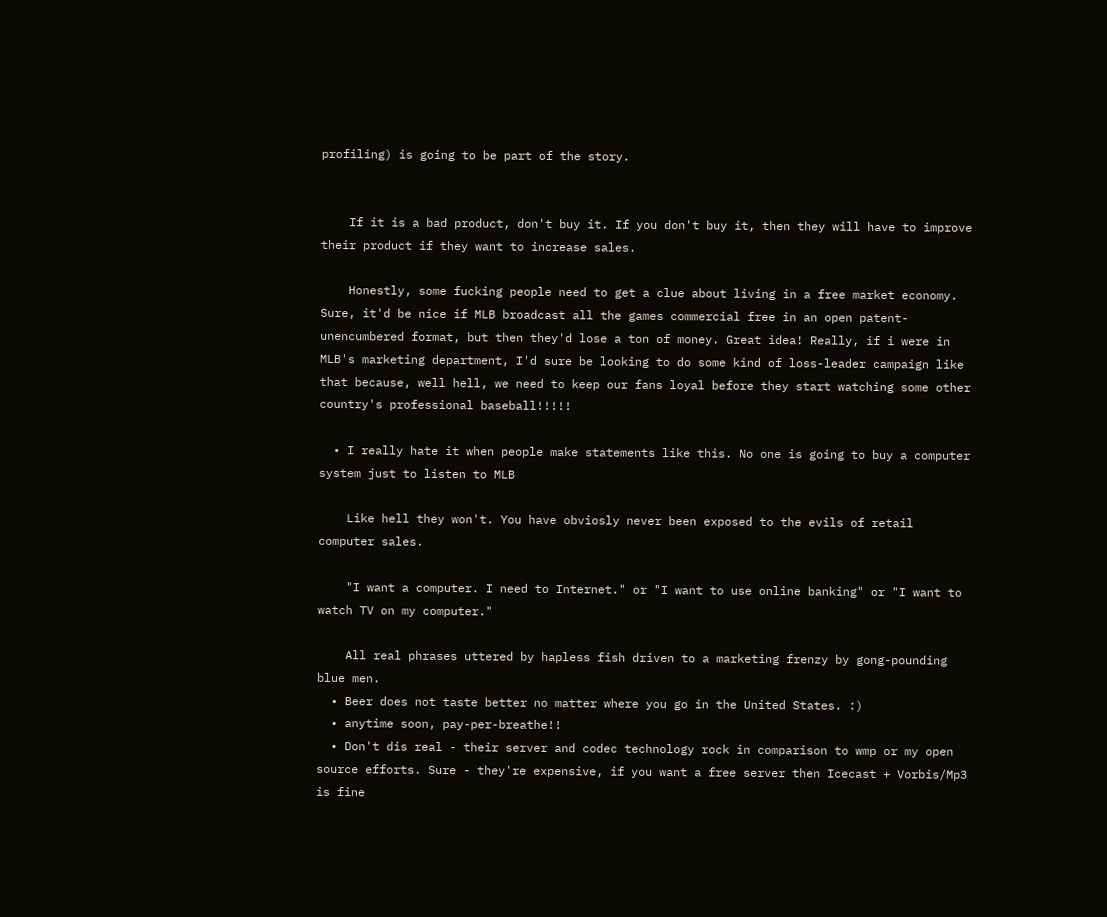profiling) is going to be part of the story.


    If it is a bad product, don't buy it. If you don't buy it, then they will have to improve their product if they want to increase sales.

    Honestly, some fucking people need to get a clue about living in a free market economy. Sure, it'd be nice if MLB broadcast all the games commercial free in an open patent-unencumbered format, but then they'd lose a ton of money. Great idea! Really, if i were in MLB's marketing department, I'd sure be looking to do some kind of loss-leader campaign like that because, well hell, we need to keep our fans loyal before they start watching some other country's professional baseball!!!!!

  • I really hate it when people make statements like this. No one is going to buy a computer system just to listen to MLB

    Like hell they won't. You have obviosly never been exposed to the evils of retail computer sales.

    "I want a computer. I need to Internet." or "I want to use online banking" or "I want to watch TV on my computer."

    All real phrases uttered by hapless fish driven to a marketing frenzy by gong-pounding blue men.
  • Beer does not taste better no matter where you go in the United States. :)
  • anytime soon, pay-per-breathe!!
  • Don't dis real - their server and codec technology rock in comparison to wmp or my open source efforts. Sure - they're expensive, if you want a free server then Icecast + Vorbis/Mp3 is fine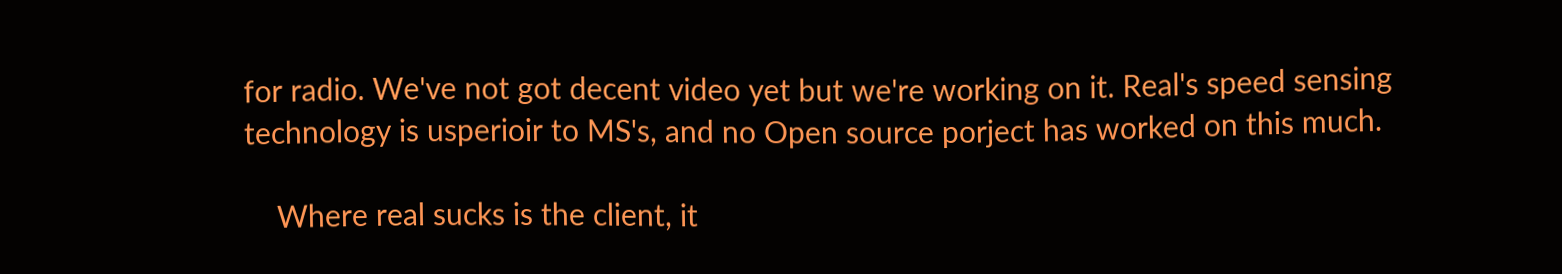for radio. We've not got decent video yet but we're working on it. Real's speed sensing technology is usperioir to MS's, and no Open source porject has worked on this much.

    Where real sucks is the client, it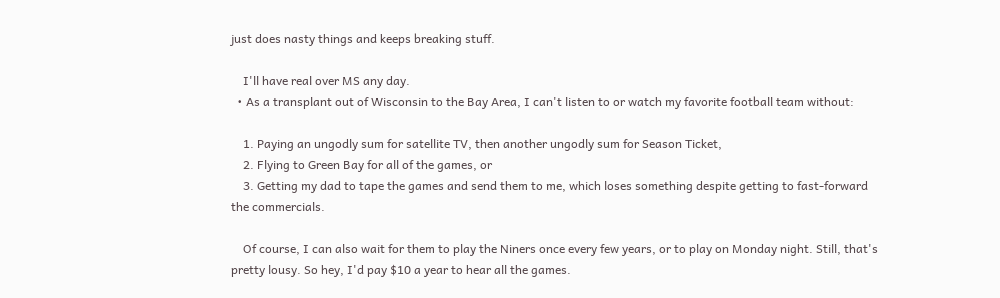just does nasty things and keeps breaking stuff.

    I'll have real over MS any day.
  • As a transplant out of Wisconsin to the Bay Area, I can't listen to or watch my favorite football team without:

    1. Paying an ungodly sum for satellite TV, then another ungodly sum for Season Ticket,
    2. Flying to Green Bay for all of the games, or
    3. Getting my dad to tape the games and send them to me, which loses something despite getting to fast-forward the commercials.

    Of course, I can also wait for them to play the Niners once every few years, or to play on Monday night. Still, that's pretty lousy. So hey, I'd pay $10 a year to hear all the games.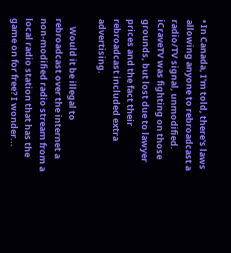• In Canada, I'm told, there's laws allowing anyone to rebroadcast a radio/TV signal, unmodified. iCraveTV was fighting on those grounds, but lost due to lawyer prices and the fact their rebroadcast included extra advertising.

    Would it be illegal to rebroadcast over the internet a non-modified radio stream from a local radio station that has the game on for free? I wonder...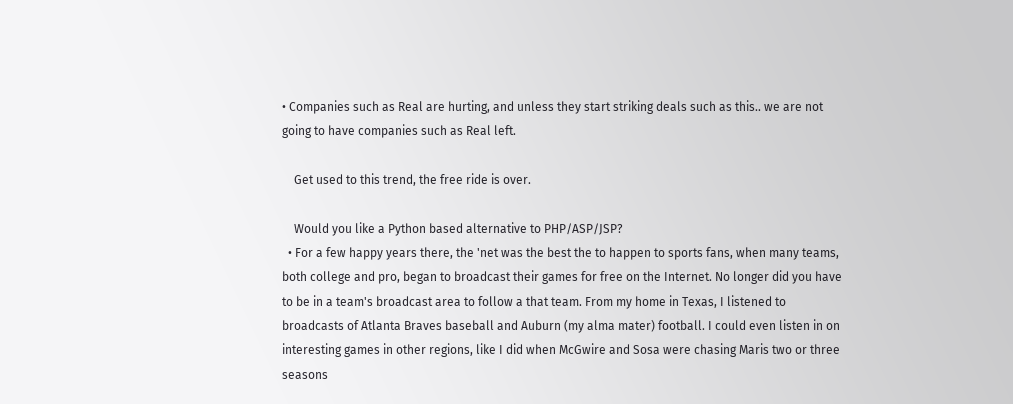• Companies such as Real are hurting, and unless they start striking deals such as this.. we are not going to have companies such as Real left.

    Get used to this trend, the free ride is over.

    Would you like a Python based alternative to PHP/ASP/JSP?
  • For a few happy years there, the 'net was the best the to happen to sports fans, when many teams, both college and pro, began to broadcast their games for free on the Internet. No longer did you have to be in a team's broadcast area to follow a that team. From my home in Texas, I listened to broadcasts of Atlanta Braves baseball and Auburn (my alma mater) football. I could even listen in on interesting games in other regions, like I did when McGwire and Sosa were chasing Maris two or three seasons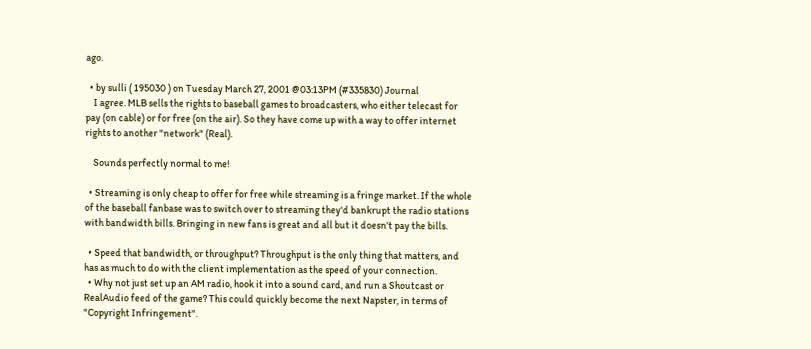ago.

  • by sulli ( 195030 ) on Tuesday March 27, 2001 @03:13PM (#335830) Journal
    I agree. MLB sells the rights to baseball games to broadcasters, who either telecast for pay (on cable) or for free (on the air). So they have come up with a way to offer internet rights to another "network" (Real).

    Sounds perfectly normal to me!

  • Streaming is only cheap to offer for free while streaming is a fringe market. If the whole of the baseball fanbase was to switch over to streaming they'd bankrupt the radio stations with bandwidth bills. Bringing in new fans is great and all but it doesn't pay the bills.

  • Speed that bandwidth, or throughput? Throughput is the only thing that matters, and has as much to do with the client implementation as the speed of your connection.
  • Why not just set up an AM radio, hook it into a sound card, and run a Shoutcast or RealAudio feed of the game? This could quickly become the next Napster, in terms of "Copyright Infringement".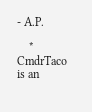- A.P.

    * CmdrTaco is an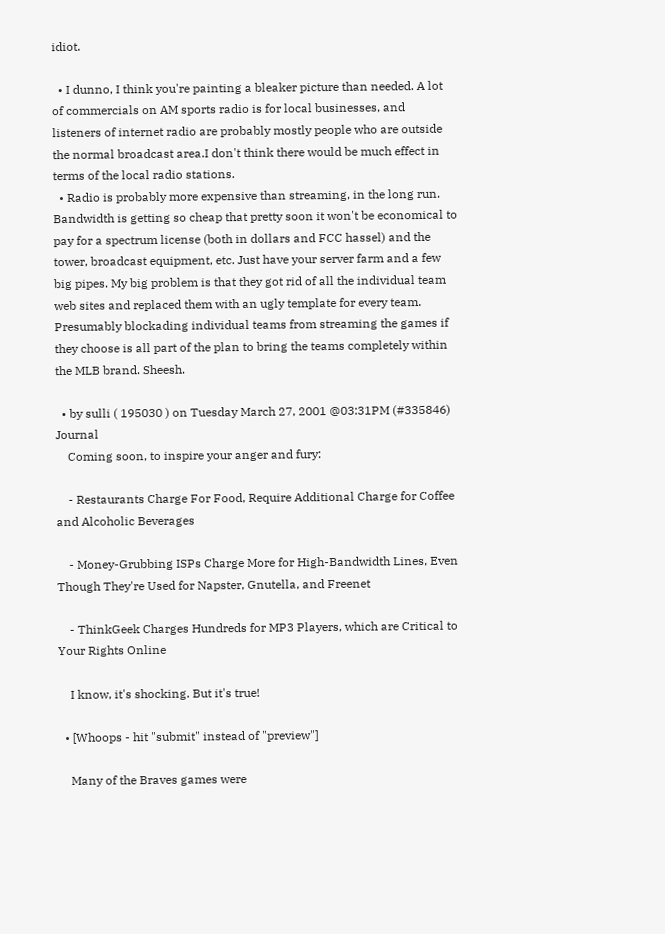idiot.

  • I dunno, I think you're painting a bleaker picture than needed. A lot of commercials on AM sports radio is for local businesses, and listeners of internet radio are probably mostly people who are outside the normal broadcast area.I don't think there would be much effect in terms of the local radio stations.
  • Radio is probably more expensive than streaming, in the long run. Bandwidth is getting so cheap that pretty soon it won't be economical to pay for a spectrum license (both in dollars and FCC hassel) and the tower, broadcast equipment, etc. Just have your server farm and a few big pipes. My big problem is that they got rid of all the individual team web sites and replaced them with an ugly template for every team. Presumably blockading individual teams from streaming the games if they choose is all part of the plan to bring the teams completely within the MLB brand. Sheesh.

  • by sulli ( 195030 ) on Tuesday March 27, 2001 @03:31PM (#335846) Journal
    Coming soon, to inspire your anger and fury:

    - Restaurants Charge For Food, Require Additional Charge for Coffee and Alcoholic Beverages

    - Money-Grubbing ISPs Charge More for High-Bandwidth Lines, Even Though They're Used for Napster, Gnutella, and Freenet

    - ThinkGeek Charges Hundreds for MP3 Players, which are Critical to Your Rights Online

    I know, it's shocking. But it's true!

  • [Whoops - hit "submit" instead of "preview"]

    Many of the Braves games were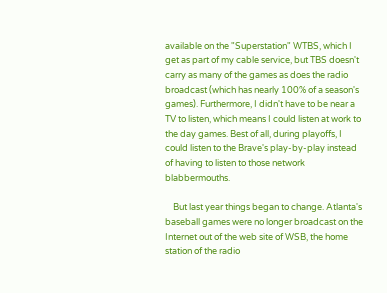available on the "Superstation" WTBS, which I get as part of my cable service, but TBS doesn't carry as many of the games as does the radio broadcast (which has nearly 100% of a season's games). Furthermore, I didn't have to be near a TV to listen, which means I could listen at work to the day games. Best of all, during playoffs, I could listen to the Brave's play-by-play instead of having to listen to those network blabbermouths.

    But last year things began to change. Atlanta's baseball games were no longer broadcast on the Internet out of the web site of WSB, the home station of the radio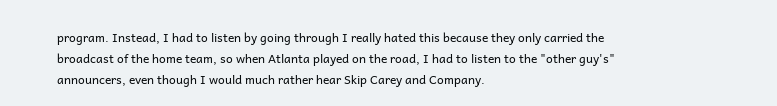program. Instead, I had to listen by going through I really hated this because they only carried the broadcast of the home team, so when Atlanta played on the road, I had to listen to the "other guy's" announcers, even though I would much rather hear Skip Carey and Company.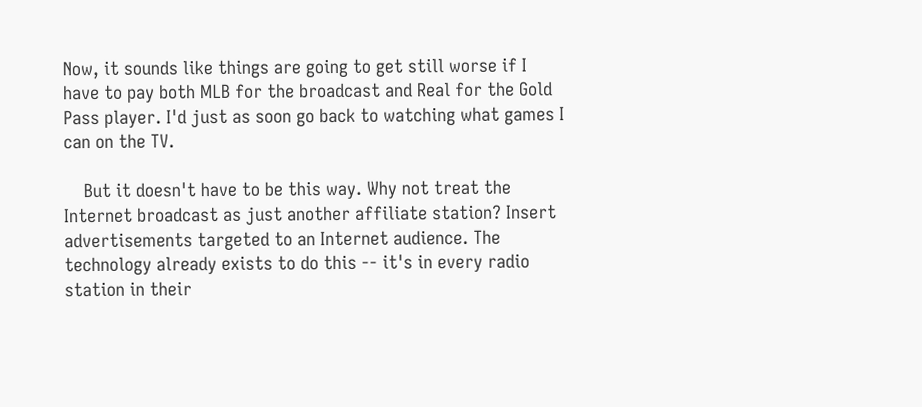Now, it sounds like things are going to get still worse if I have to pay both MLB for the broadcast and Real for the Gold Pass player. I'd just as soon go back to watching what games I can on the TV.

    But it doesn't have to be this way. Why not treat the Internet broadcast as just another affiliate station? Insert advertisements targeted to an Internet audience. The technology already exists to do this -- it's in every radio station in their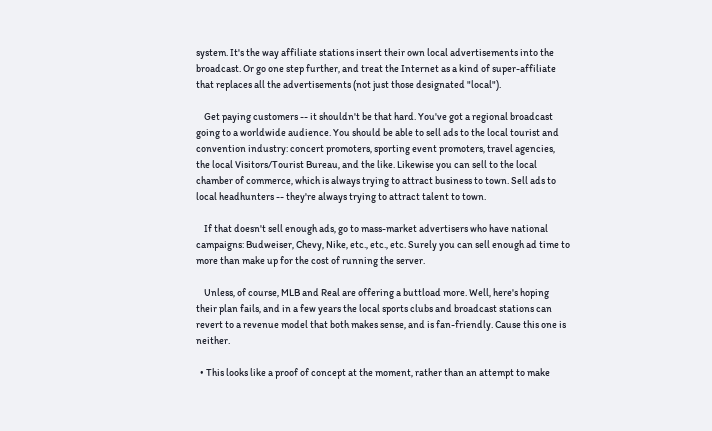system. It's the way affiliate stations insert their own local advertisements into the broadcast. Or go one step further, and treat the Internet as a kind of super-affiliate that replaces all the advertisements (not just those designated "local").

    Get paying customers -- it shouldn't be that hard. You've got a regional broadcast going to a worldwide audience. You should be able to sell ads to the local tourist and convention industry: concert promoters, sporting event promoters, travel agencies, the local Visitors/Tourist Bureau, and the like. Likewise you can sell to the local chamber of commerce, which is always trying to attract business to town. Sell ads to local headhunters -- they're always trying to attract talent to town.

    If that doesn't sell enough ads, go to mass-market advertisers who have national campaigns: Budweiser, Chevy, Nike, etc., etc., etc. Surely you can sell enough ad time to more than make up for the cost of running the server.

    Unless, of course, MLB and Real are offering a buttload more. Well, here's hoping their plan fails, and in a few years the local sports clubs and broadcast stations can revert to a revenue model that both makes sense, and is fan-friendly. Cause this one is neither.

  • This looks like a proof of concept at the moment, rather than an attempt to make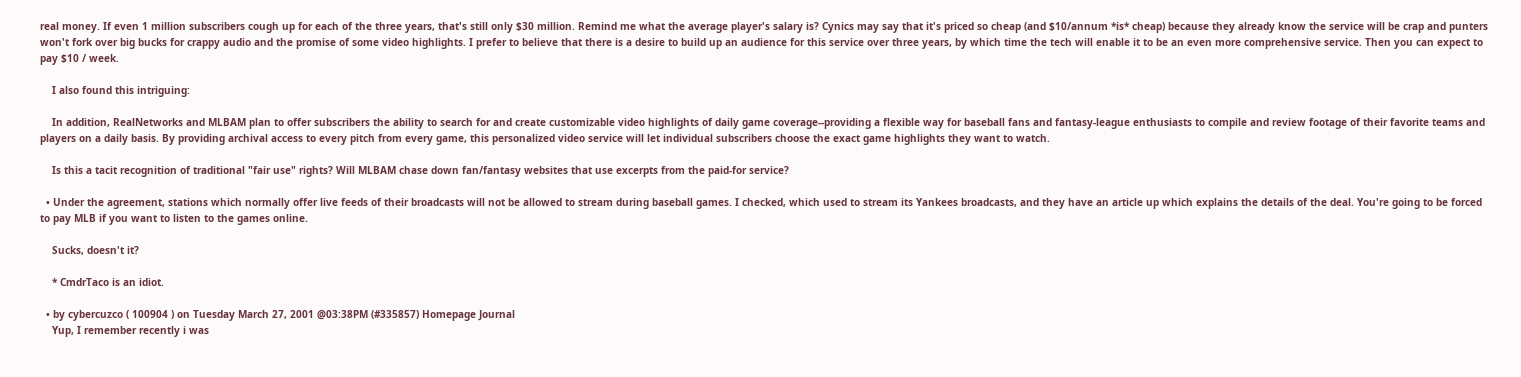real money. If even 1 million subscribers cough up for each of the three years, that's still only $30 million. Remind me what the average player's salary is? Cynics may say that it's priced so cheap (and $10/annum *is* cheap) because they already know the service will be crap and punters won't fork over big bucks for crappy audio and the promise of some video highlights. I prefer to believe that there is a desire to build up an audience for this service over three years, by which time the tech will enable it to be an even more comprehensive service. Then you can expect to pay $10 / week.

    I also found this intriguing:

    In addition, RealNetworks and MLBAM plan to offer subscribers the ability to search for and create customizable video highlights of daily game coverage--providing a flexible way for baseball fans and fantasy-league enthusiasts to compile and review footage of their favorite teams and players on a daily basis. By providing archival access to every pitch from every game, this personalized video service will let individual subscribers choose the exact game highlights they want to watch.

    Is this a tacit recognition of traditional "fair use" rights? Will MLBAM chase down fan/fantasy websites that use excerpts from the paid-for service?

  • Under the agreement, stations which normally offer live feeds of their broadcasts will not be allowed to stream during baseball games. I checked, which used to stream its Yankees broadcasts, and they have an article up which explains the details of the deal. You're going to be forced to pay MLB if you want to listen to the games online.

    Sucks, doesn't it?

    * CmdrTaco is an idiot.

  • by cybercuzco ( 100904 ) on Tuesday March 27, 2001 @03:38PM (#335857) Homepage Journal
    Yup, I remember recently i was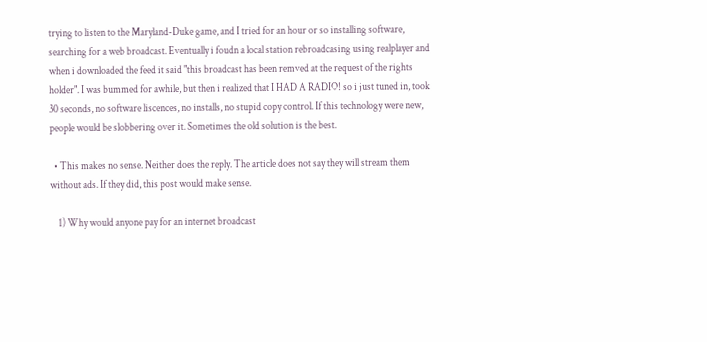trying to listen to the Maryland-Duke game, and I tried for an hour or so installing software, searching for a web broadcast. Eventually i foudn a local station rebroadcasing using realplayer and when i downloaded the feed it said "this broadcast has been remved at the request of the rights holder". I was bummed for awhile, but then i realized that I HAD A RADIO! so i just tuned in, took 30 seconds, no software liscences, no installs, no stupid copy control. If this technology were new, people would be slobbering over it. Sometimes the old solution is the best.

  • This makes no sense. Neither does the reply. The article does not say they will stream them without ads. If they did, this post would make sense.

    1) Why would anyone pay for an internet broadcast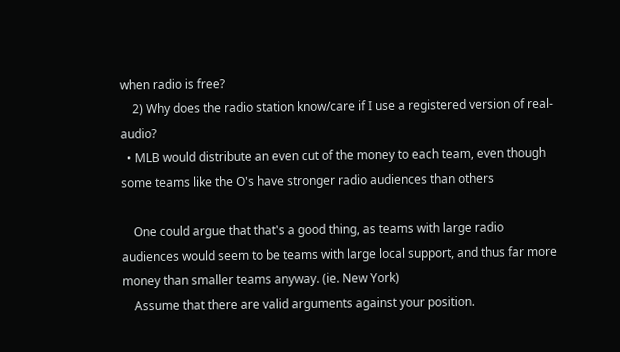when radio is free?
    2) Why does the radio station know/care if I use a registered version of real-audio?
  • MLB would distribute an even cut of the money to each team, even though some teams like the O's have stronger radio audiences than others

    One could argue that that's a good thing, as teams with large radio audiences would seem to be teams with large local support, and thus far more money than smaller teams anyway. (ie. New York)
    Assume that there are valid arguments against your position.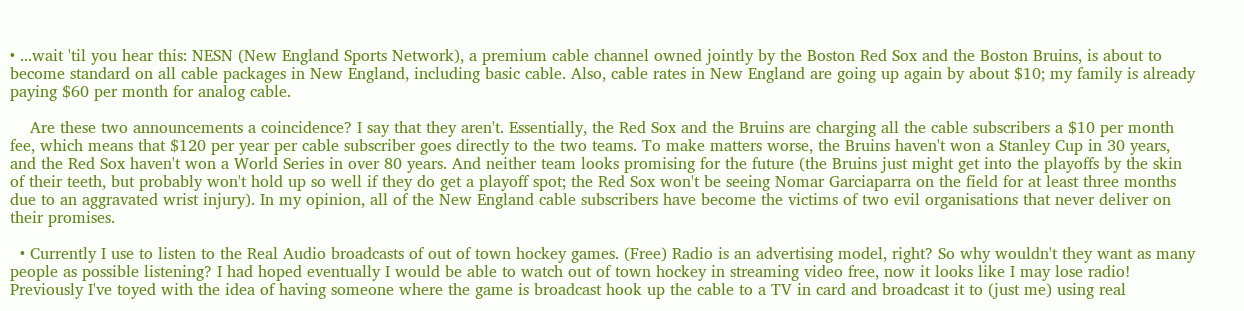• ...wait 'til you hear this: NESN (New England Sports Network), a premium cable channel owned jointly by the Boston Red Sox and the Boston Bruins, is about to become standard on all cable packages in New England, including basic cable. Also, cable rates in New England are going up again by about $10; my family is already paying $60 per month for analog cable.

    Are these two announcements a coincidence? I say that they aren't. Essentially, the Red Sox and the Bruins are charging all the cable subscribers a $10 per month fee, which means that $120 per year per cable subscriber goes directly to the two teams. To make matters worse, the Bruins haven't won a Stanley Cup in 30 years, and the Red Sox haven't won a World Series in over 80 years. And neither team looks promising for the future (the Bruins just might get into the playoffs by the skin of their teeth, but probably won't hold up so well if they do get a playoff spot; the Red Sox won't be seeing Nomar Garciaparra on the field for at least three months due to an aggravated wrist injury). In my opinion, all of the New England cable subscribers have become the victims of two evil organisations that never deliver on their promises.

  • Currently I use to listen to the Real Audio broadcasts of out of town hockey games. (Free) Radio is an advertising model, right? So why wouldn't they want as many people as possible listening? I had hoped eventually I would be able to watch out of town hockey in streaming video free, now it looks like I may lose radio! Previously I've toyed with the idea of having someone where the game is broadcast hook up the cable to a TV in card and broadcast it to (just me) using real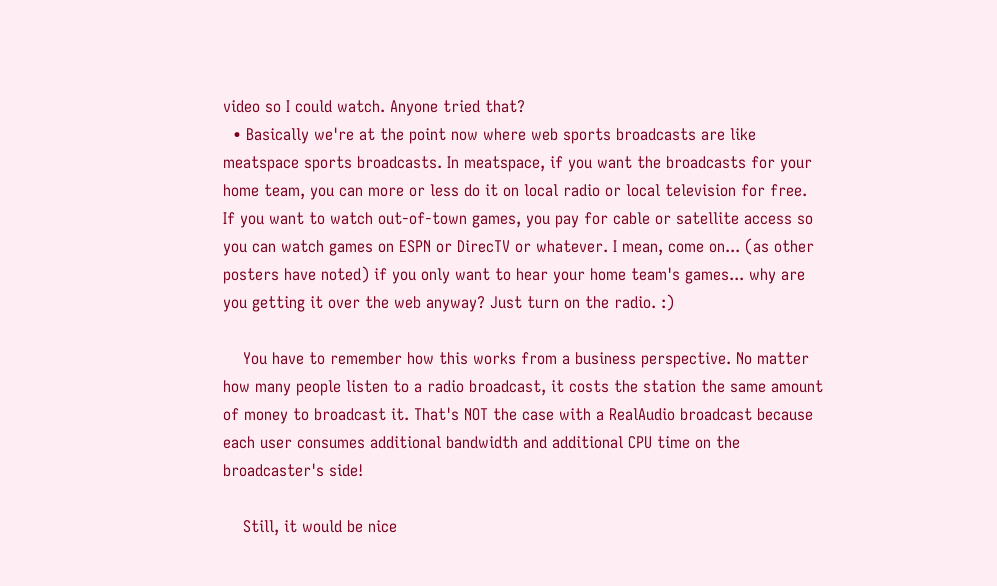video so I could watch. Anyone tried that?
  • Basically we're at the point now where web sports broadcasts are like meatspace sports broadcasts. In meatspace, if you want the broadcasts for your home team, you can more or less do it on local radio or local television for free. If you want to watch out-of-town games, you pay for cable or satellite access so you can watch games on ESPN or DirecTV or whatever. I mean, come on... (as other posters have noted) if you only want to hear your home team's games... why are you getting it over the web anyway? Just turn on the radio. :)

    You have to remember how this works from a business perspective. No matter how many people listen to a radio broadcast, it costs the station the same amount of money to broadcast it. That's NOT the case with a RealAudio broadcast because each user consumes additional bandwidth and additional CPU time on the broadcaster's side!

    Still, it would be nice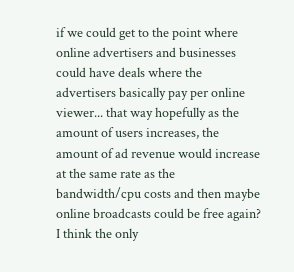if we could get to the point where online advertisers and businesses could have deals where the advertisers basically pay per online viewer... that way hopefully as the amount of users increases, the amount of ad revenue would increase at the same rate as the bandwidth/cpu costs and then maybe online broadcasts could be free again? I think the only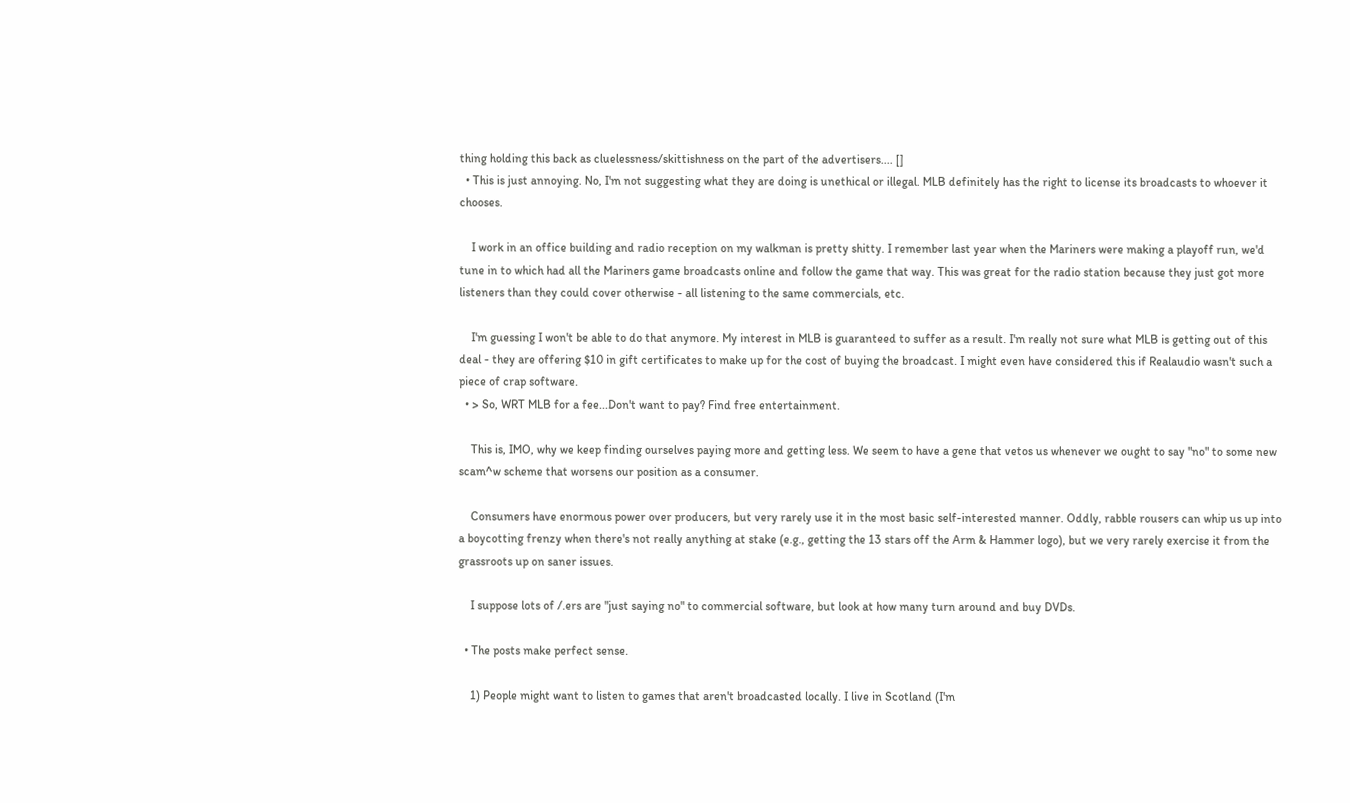thing holding this back as cluelessness/skittishness on the part of the advertisers.... []
  • This is just annoying. No, I'm not suggesting what they are doing is unethical or illegal. MLB definitely has the right to license its broadcasts to whoever it chooses.

    I work in an office building and radio reception on my walkman is pretty shitty. I remember last year when the Mariners were making a playoff run, we'd tune in to which had all the Mariners game broadcasts online and follow the game that way. This was great for the radio station because they just got more listeners than they could cover otherwise - all listening to the same commercials, etc.

    I'm guessing I won't be able to do that anymore. My interest in MLB is guaranteed to suffer as a result. I'm really not sure what MLB is getting out of this deal - they are offering $10 in gift certificates to make up for the cost of buying the broadcast. I might even have considered this if Realaudio wasn't such a piece of crap software.
  • > So, WRT MLB for a fee...Don't want to pay? Find free entertainment.

    This is, IMO, why we keep finding ourselves paying more and getting less. We seem to have a gene that vetos us whenever we ought to say "no" to some new scam^w scheme that worsens our position as a consumer.

    Consumers have enormous power over producers, but very rarely use it in the most basic self-interested manner. Oddly, rabble rousers can whip us up into a boycotting frenzy when there's not really anything at stake (e.g., getting the 13 stars off the Arm & Hammer logo), but we very rarely exercise it from the grassroots up on saner issues.

    I suppose lots of /.ers are "just saying no" to commercial software, but look at how many turn around and buy DVDs.

  • The posts make perfect sense.

    1) People might want to listen to games that aren't broadcasted locally. I live in Scotland (I'm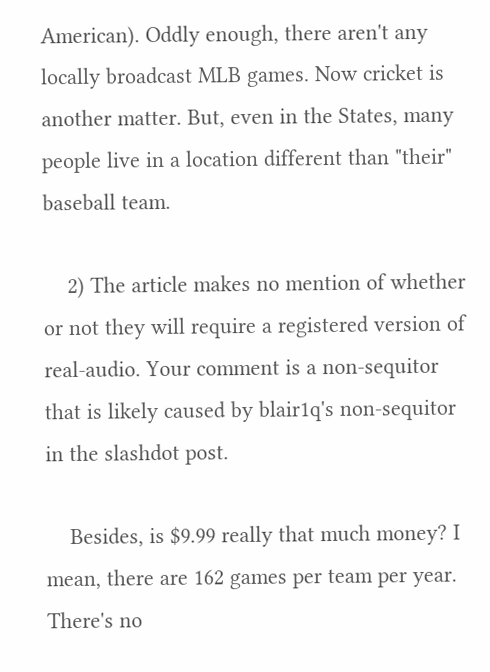American). Oddly enough, there aren't any locally broadcast MLB games. Now cricket is another matter. But, even in the States, many people live in a location different than "their" baseball team.

    2) The article makes no mention of whether or not they will require a registered version of real-audio. Your comment is a non-sequitor that is likely caused by blair1q's non-sequitor in the slashdot post.

    Besides, is $9.99 really that much money? I mean, there are 162 games per team per year. There's no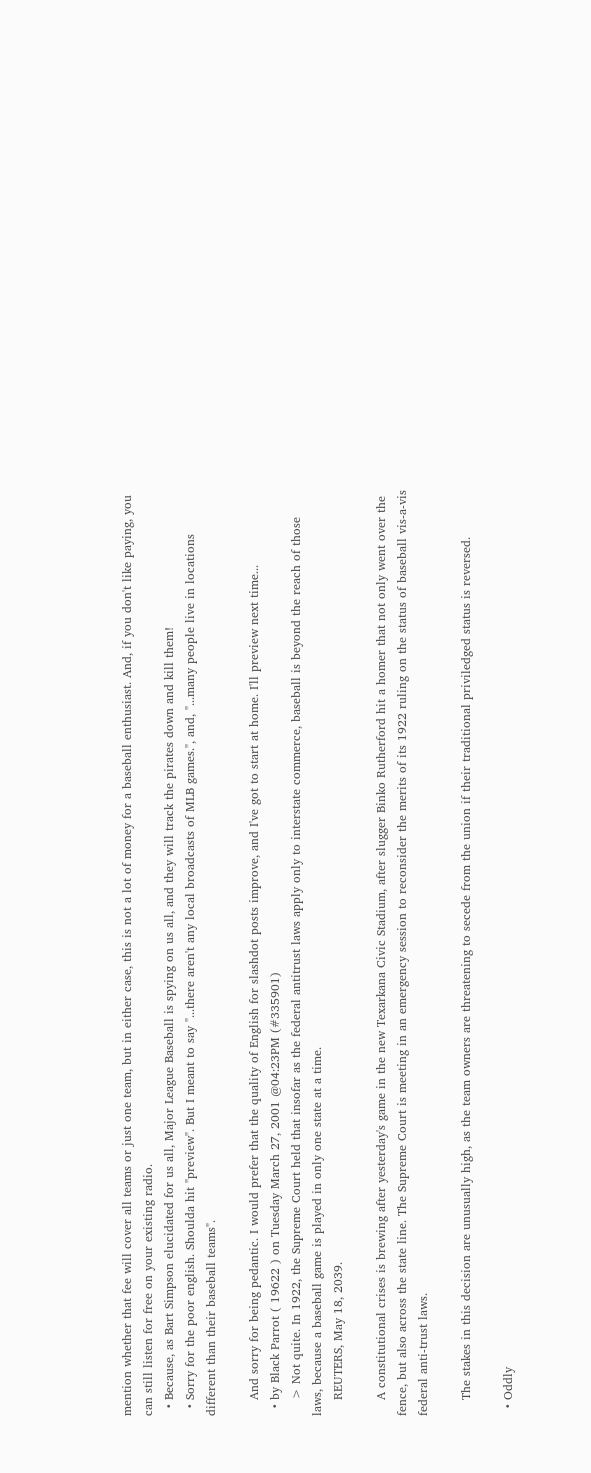mention whether that fee will cover all teams or just one team, but in either case, this is not a lot of money for a baseball enthusiast. And, if you don't like paying, you can still listen for free on your existing radio.
  • Because, as Bart Simpson elucidated for us all, Major League Baseball is spying on us all, and they will track the pirates down and kill them!
  • Sorry for the poor english. Shoulda hit "preview". But I meant to say "...there aren't any local broadcasts of MLB games.", and, "...many people live in locations different than their baseball teams".

    And sorry for being pedantic. I would prefer that the quality of English for slashdot posts improve, and I've got to start at home. I'll preview next time...
  • by Black Parrot ( 19622 ) on Tuesday March 27, 2001 @04:23PM (#335901)
    > Not quite. In 1922, the Supreme Court held that insofar as the federal antitrust laws apply only to interstate commerce, baseball is beyond the reach of those laws, because a baseball game is played in only one state at a time.
    REUTERS, May 18, 2039.

    A constitutional crises is brewing after yesterday's game in the new Texarkana Civic Stadium, after slugger Binko Rutherford hit a homer that not only went over the fence, but also across the state line. The Supreme Court is meeting in an emergency session to reconsider the merits of its 1922 ruling on the status of baseball vis-a-vis federal anti-trust laws.

    The stakes in this decision are unusually high, as the team owners are threatening to secede from the union if their traditional priviledged status is reversed.

  • Oddly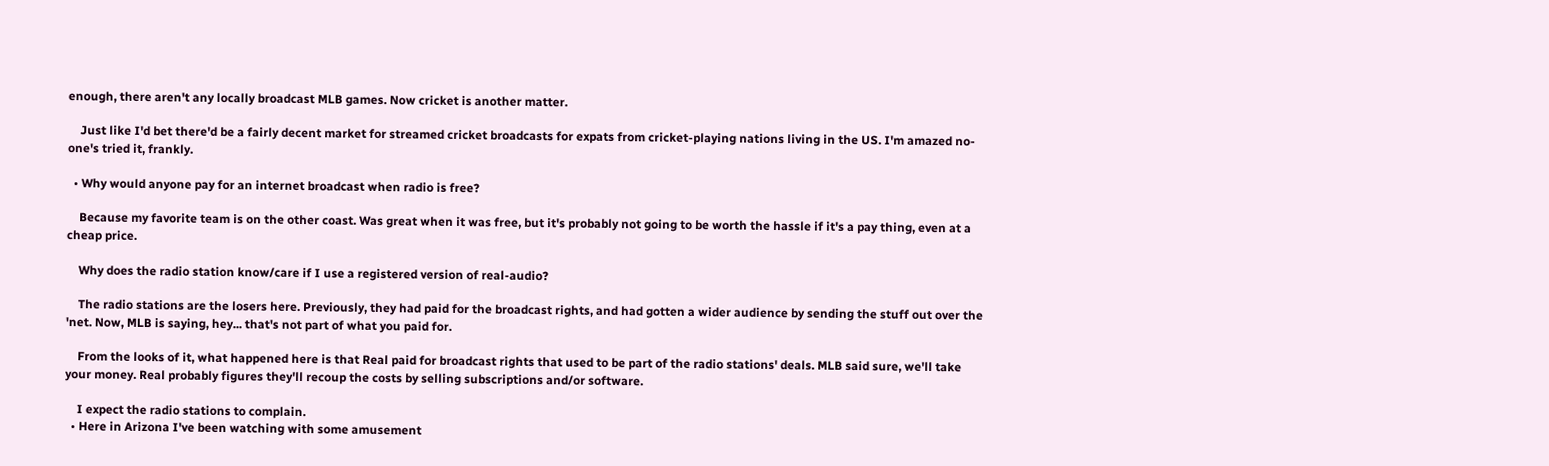enough, there aren't any locally broadcast MLB games. Now cricket is another matter.

    Just like I'd bet there'd be a fairly decent market for streamed cricket broadcasts for expats from cricket-playing nations living in the US. I'm amazed no-one's tried it, frankly.

  • Why would anyone pay for an internet broadcast when radio is free?

    Because my favorite team is on the other coast. Was great when it was free, but it's probably not going to be worth the hassle if it's a pay thing, even at a cheap price.

    Why does the radio station know/care if I use a registered version of real-audio?

    The radio stations are the losers here. Previously, they had paid for the broadcast rights, and had gotten a wider audience by sending the stuff out over the 'net. Now, MLB is saying, hey... that's not part of what you paid for.

    From the looks of it, what happened here is that Real paid for broadcast rights that used to be part of the radio stations' deals. MLB said sure, we'll take your money. Real probably figures they'll recoup the costs by selling subscriptions and/or software.

    I expect the radio stations to complain.
  • Here in Arizona I've been watching with some amusement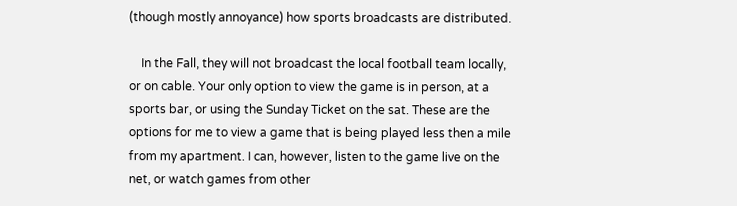(though mostly annoyance) how sports broadcasts are distributed.

    In the Fall, they will not broadcast the local football team locally, or on cable. Your only option to view the game is in person, at a sports bar, or using the Sunday Ticket on the sat. These are the options for me to view a game that is being played less then a mile from my apartment. I can, however, listen to the game live on the net, or watch games from other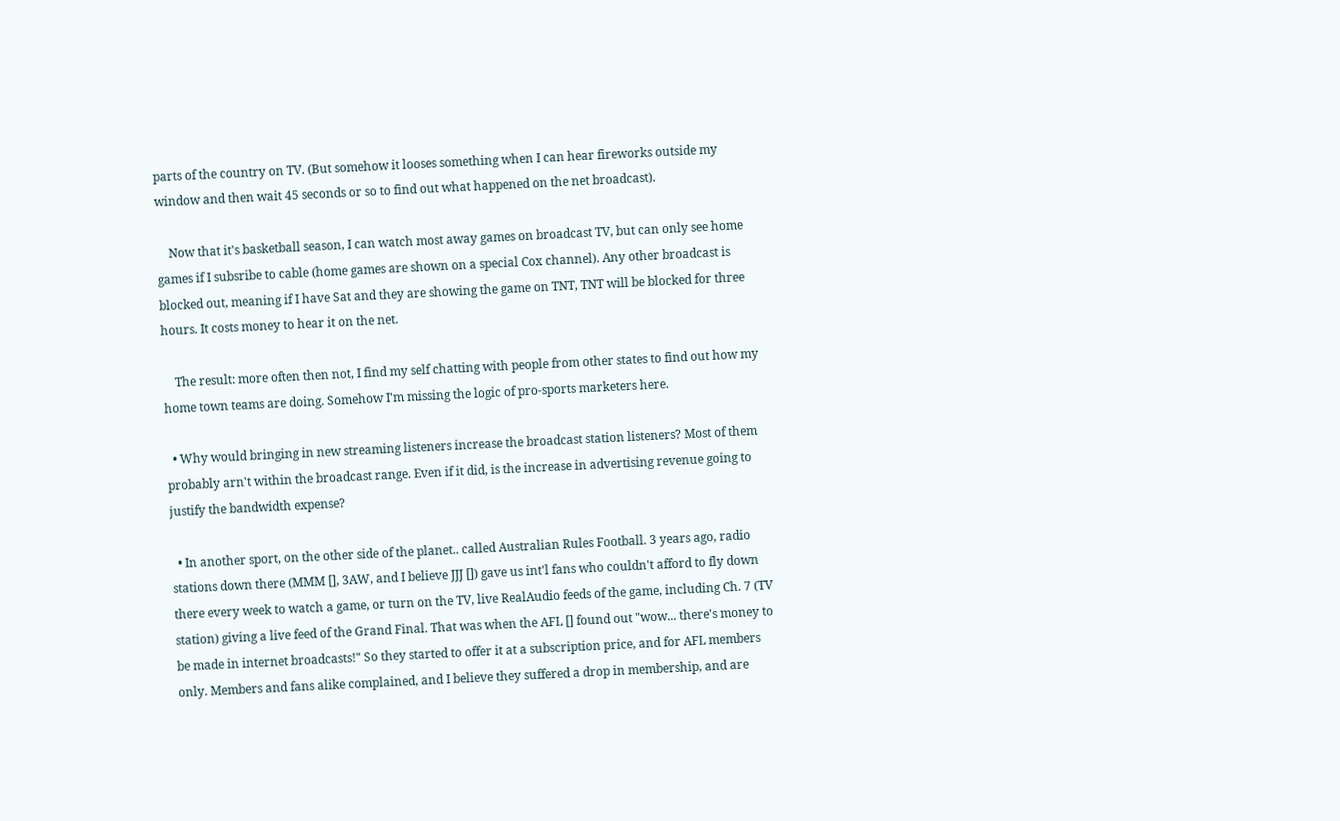parts of the country on TV. (But somehow it looses something when I can hear fireworks outside my window and then wait 45 seconds or so to find out what happened on the net broadcast).

    Now that it's basketball season, I can watch most away games on broadcast TV, but can only see home games if I subsribe to cable (home games are shown on a special Cox channel). Any other broadcast is blocked out, meaning if I have Sat and they are showing the game on TNT, TNT will be blocked for three hours. It costs money to hear it on the net.

    The result: more often then not, I find my self chatting with people from other states to find out how my home town teams are doing. Somehow I'm missing the logic of pro-sports marketers here.

  • Why would bringing in new streaming listeners increase the broadcast station listeners? Most of them probably arn't within the broadcast range. Even if it did, is the increase in advertising revenue going to justify the bandwidth expense?

  • In another sport, on the other side of the planet.. called Australian Rules Football. 3 years ago, radio stations down there (MMM [], 3AW, and I believe JJJ []) gave us int'l fans who couldn't afford to fly down there every week to watch a game, or turn on the TV, live RealAudio feeds of the game, including Ch. 7 (TV station) giving a live feed of the Grand Final. That was when the AFL [] found out "wow... there's money to be made in internet broadcasts!" So they started to offer it at a subscription price, and for AFL members only. Members and fans alike complained, and I believe they suffered a drop in membership, and are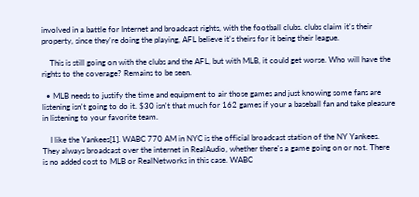involved in a battle for Internet and broadcast rights, with the football clubs. clubs claim it's their property, since they're doing the playing, AFL believe it's theirs for it being their league.

    This is still going on with the clubs and the AFL, but with MLB, it could get worse. Who will have the rights to the coverage? Remains to be seen.

  • MLB needs to justify the time and equipment to air those games and just knowing some fans are listening isn't going to do it. $30 isn't that much for 162 games if your a baseball fan and take pleasure in listening to your favorite team.

    I like the Yankees[1]. WABC 770 AM in NYC is the official broadcast station of the NY Yankees. They always broadcast over the internet in RealAudio, whether there's a game going on or not. There is no added cost to MLB or RealNetworks in this case. WABC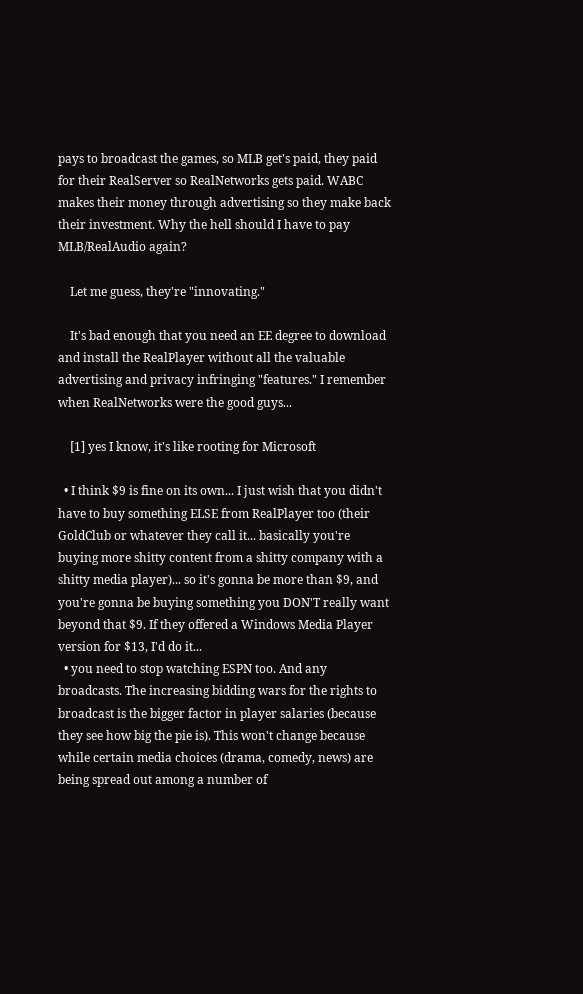pays to broadcast the games, so MLB get's paid, they paid for their RealServer so RealNetworks gets paid. WABC makes their money through advertising so they make back their investment. Why the hell should I have to pay MLB/RealAudio again?

    Let me guess, they're "innovating."

    It's bad enough that you need an EE degree to download and install the RealPlayer without all the valuable advertising and privacy infringing "features." I remember when RealNetworks were the good guys...

    [1] yes I know, it's like rooting for Microsoft

  • I think $9 is fine on its own... I just wish that you didn't have to buy something ELSE from RealPlayer too (their GoldClub or whatever they call it... basically you're buying more shitty content from a shitty company with a shitty media player)... so it's gonna be more than $9, and you're gonna be buying something you DON'T really want beyond that $9. If they offered a Windows Media Player version for $13, I'd do it...
  • you need to stop watching ESPN too. And any broadcasts. The increasing bidding wars for the rights to broadcast is the bigger factor in player salaries (because they see how big the pie is). This won't change because while certain media choices (drama, comedy, news) are being spread out among a number of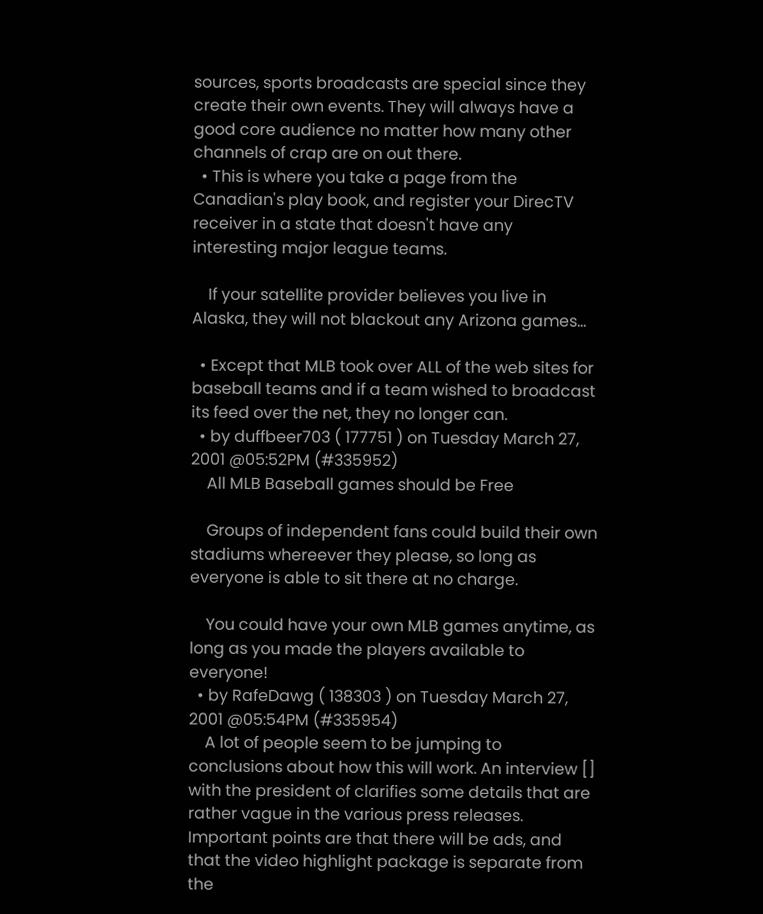sources, sports broadcasts are special since they create their own events. They will always have a good core audience no matter how many other channels of crap are on out there.
  • This is where you take a page from the Canadian's play book, and register your DirecTV receiver in a state that doesn't have any interesting major league teams.

    If your satellite provider believes you live in Alaska, they will not blackout any Arizona games...

  • Except that MLB took over ALL of the web sites for baseball teams and if a team wished to broadcast its feed over the net, they no longer can.
  • by duffbeer703 ( 177751 ) on Tuesday March 27, 2001 @05:52PM (#335952)
    All MLB Baseball games should be Free

    Groups of independent fans could build their own stadiums whereever they please, so long as everyone is able to sit there at no charge.

    You could have your own MLB games anytime, as long as you made the players available to everyone!
  • by RafeDawg ( 138303 ) on Tuesday March 27, 2001 @05:54PM (#335954)
    A lot of people seem to be jumping to conclusions about how this will work. An interview [] with the president of clarifies some details that are rather vague in the various press releases. Important points are that there will be ads, and that the video highlight package is separate from the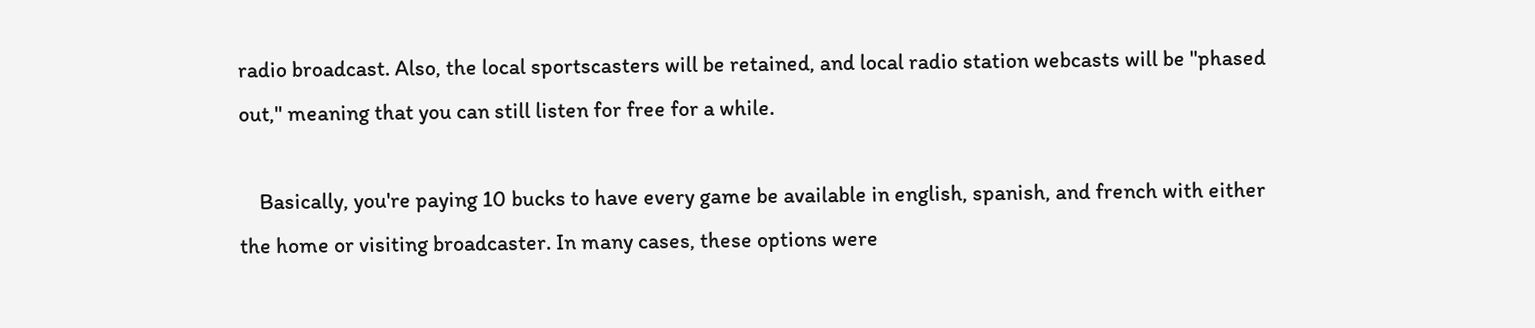radio broadcast. Also, the local sportscasters will be retained, and local radio station webcasts will be "phased out," meaning that you can still listen for free for a while.

    Basically, you're paying 10 bucks to have every game be available in english, spanish, and french with either the home or visiting broadcaster. In many cases, these options were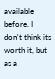available before. I don't think its worth it, but as a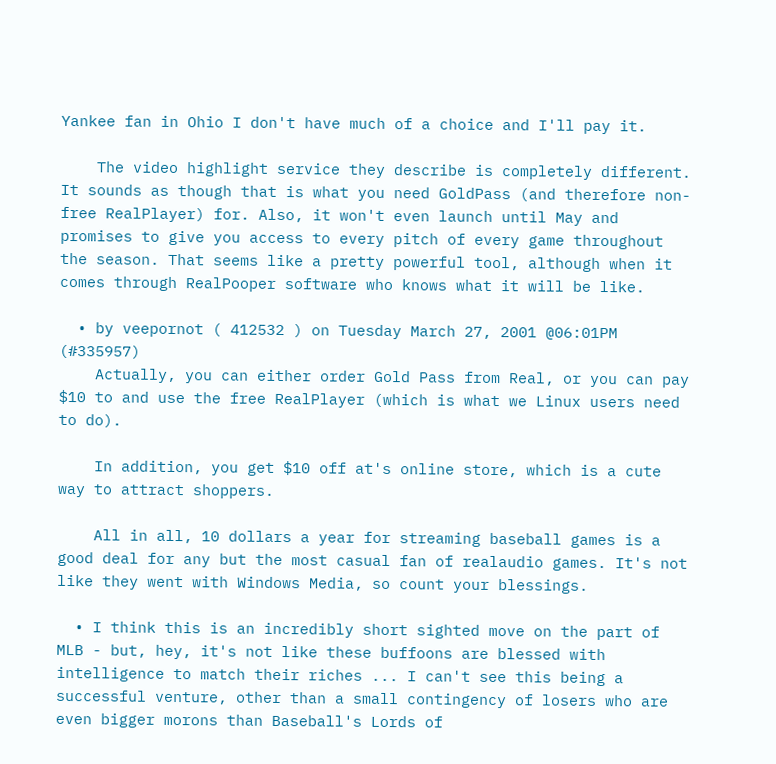Yankee fan in Ohio I don't have much of a choice and I'll pay it.

    The video highlight service they describe is completely different. It sounds as though that is what you need GoldPass (and therefore non-free RealPlayer) for. Also, it won't even launch until May and promises to give you access to every pitch of every game throughout the season. That seems like a pretty powerful tool, although when it comes through RealPooper software who knows what it will be like.

  • by veepornot ( 412532 ) on Tuesday March 27, 2001 @06:01PM (#335957)
    Actually, you can either order Gold Pass from Real, or you can pay $10 to and use the free RealPlayer (which is what we Linux users need to do).

    In addition, you get $10 off at's online store, which is a cute way to attract shoppers.

    All in all, 10 dollars a year for streaming baseball games is a good deal for any but the most casual fan of realaudio games. It's not like they went with Windows Media, so count your blessings.

  • I think this is an incredibly short sighted move on the part of MLB - but, hey, it's not like these buffoons are blessed with intelligence to match their riches ... I can't see this being a successful venture, other than a small contingency of losers who are even bigger morons than Baseball's Lords of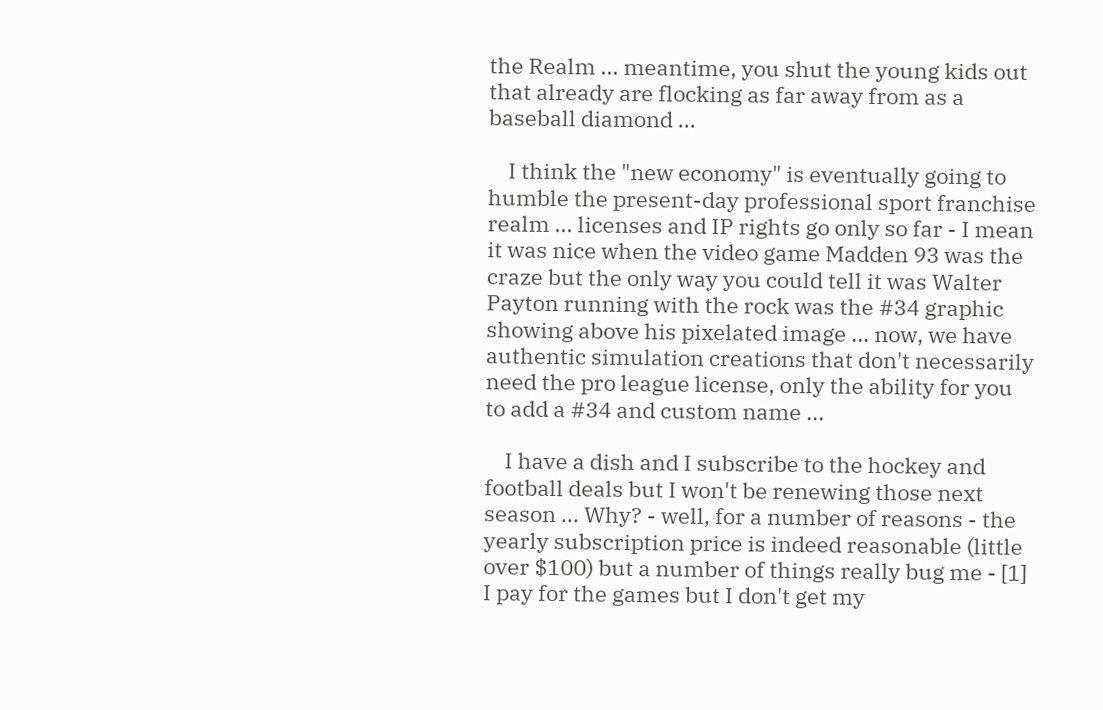the Realm ... meantime, you shut the young kids out that already are flocking as far away from as a baseball diamond ...

    I think the "new economy" is eventually going to humble the present-day professional sport franchise realm ... licenses and IP rights go only so far - I mean it was nice when the video game Madden 93 was the craze but the only way you could tell it was Walter Payton running with the rock was the #34 graphic showing above his pixelated image ... now, we have authentic simulation creations that don't necessarily need the pro league license, only the ability for you to add a #34 and custom name ...

    I have a dish and I subscribe to the hockey and football deals but I won't be renewing those next season ... Why? - well, for a number of reasons - the yearly subscription price is indeed reasonable (little over $100) but a number of things really bug me - [1] I pay for the games but I don't get my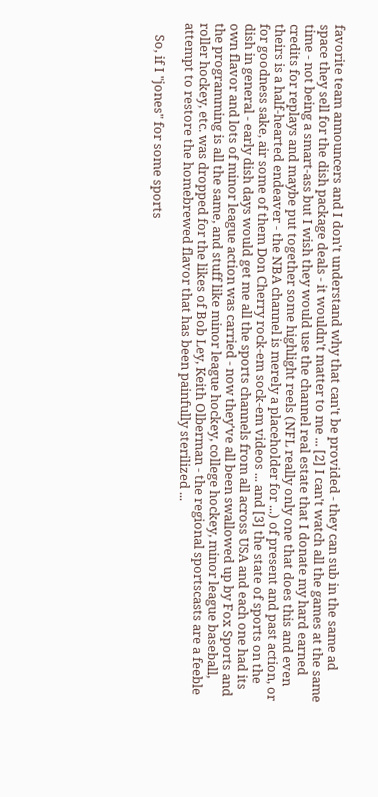favorite team announcers and I don't understand why that can't be provided - they can sub in the same ad space they sell for the dish package deals - it wouldn't matter to me ... [2] I can't watch all the games at the same time - not being a smart-ass but I wish they would use the channel real estate that I donate my hard earned credits for replays and maybe put together some highlight reels (NFL really only one that does this and even theirs is a half-hearted endeaver - the NBA channel is merely a placeholder for ...) of present and past action, or for goodness sake, air some of them Don Cherry rock-em sock-em videos ... and [3] the state of sports on the dish in general - early dish days would get me all the sports channels from all across USA and each one had its own flavor and lots of minor league action was carried - now they've all been swallowed up by Fox Sports and the programming is all the same, and stuff like minor league hockey, college hockey, minor league baseball, roller hockey, etc. was dropped for the likes of Bob Ley, Keith Olberman - the regional sportscasts are a feeble attempt to restore the homebrewed flavor that has been painfully sterilized ...

    So, if I "jones" for some sports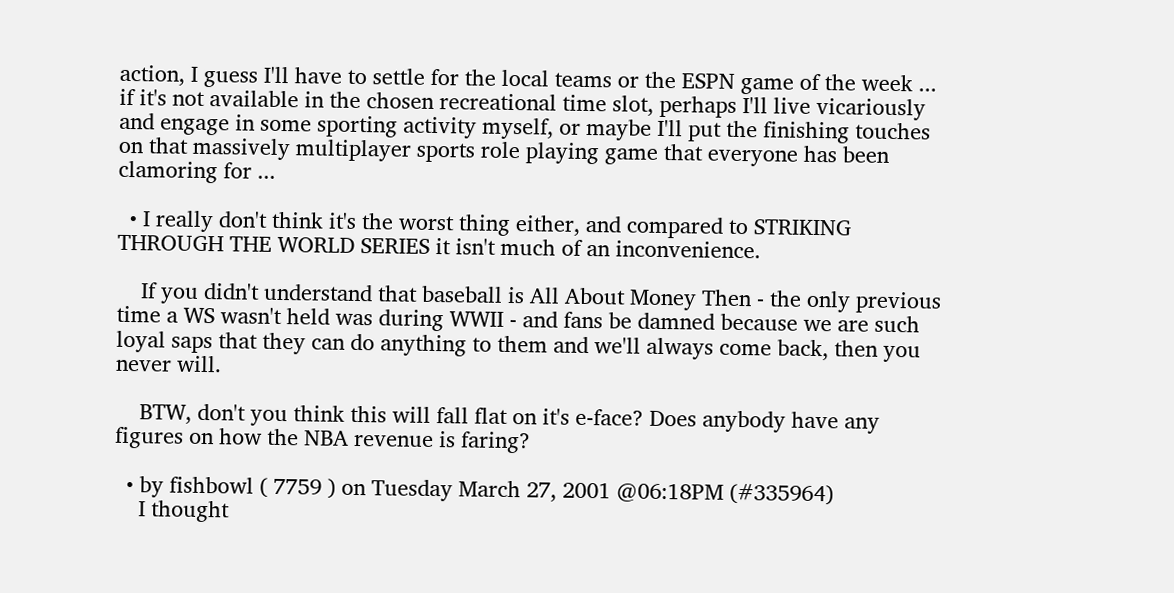action, I guess I'll have to settle for the local teams or the ESPN game of the week ... if it's not available in the chosen recreational time slot, perhaps I'll live vicariously and engage in some sporting activity myself, or maybe I'll put the finishing touches on that massively multiplayer sports role playing game that everyone has been clamoring for ...

  • I really don't think it's the worst thing either, and compared to STRIKING THROUGH THE WORLD SERIES it isn't much of an inconvenience.

    If you didn't understand that baseball is All About Money Then - the only previous time a WS wasn't held was during WWII - and fans be damned because we are such loyal saps that they can do anything to them and we'll always come back, then you never will.

    BTW, don't you think this will fall flat on it's e-face? Does anybody have any figures on how the NBA revenue is faring?

  • by fishbowl ( 7759 ) on Tuesday March 27, 2001 @06:18PM (#335964)
    I thought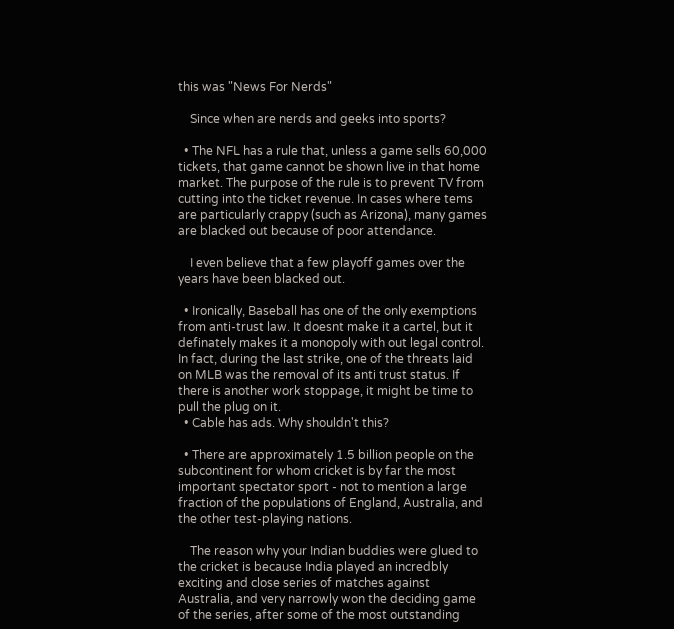this was "News For Nerds"

    Since when are nerds and geeks into sports?

  • The NFL has a rule that, unless a game sells 60,000 tickets, that game cannot be shown live in that home market. The purpose of the rule is to prevent TV from cutting into the ticket revenue. In cases where tems are particularly crappy (such as Arizona), many games are blacked out because of poor attendance.

    I even believe that a few playoff games over the years have been blacked out.

  • Ironically, Baseball has one of the only exemptions from anti-trust law. It doesnt make it a cartel, but it definately makes it a monopoly with out legal control. In fact, during the last strike, one of the threats laid on MLB was the removal of its anti trust status. If there is another work stoppage, it might be time to pull the plug on it.
  • Cable has ads. Why shouldn't this?

  • There are approximately 1.5 billion people on the subcontinent for whom cricket is by far the most important spectator sport - not to mention a large fraction of the populations of England, Australia, and the other test-playing nations.

    The reason why your Indian buddies were glued to the cricket is because India played an incredbly exciting and close series of matches against Australia, and very narrowly won the deciding game of the series, after some of the most outstanding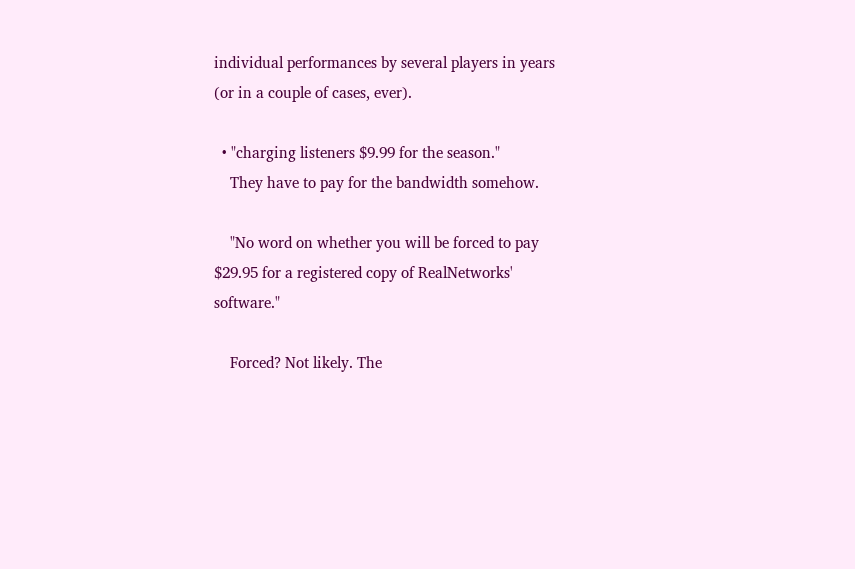individual performances by several players in years (or in a couple of cases, ever).

  • "charging listeners $9.99 for the season."
    They have to pay for the bandwidth somehow.

    "No word on whether you will be forced to pay $29.95 for a registered copy of RealNetworks' software."

    Forced? Not likely. The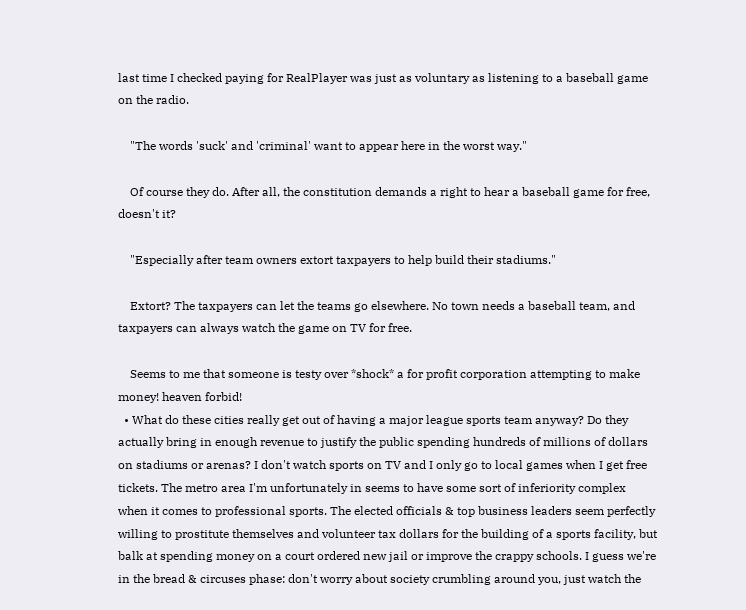last time I checked paying for RealPlayer was just as voluntary as listening to a baseball game on the radio.

    "The words 'suck' and 'criminal' want to appear here in the worst way."

    Of course they do. After all, the constitution demands a right to hear a baseball game for free, doesn't it?

    "Especially after team owners extort taxpayers to help build their stadiums."

    Extort? The taxpayers can let the teams go elsewhere. No town needs a baseball team, and taxpayers can always watch the game on TV for free.

    Seems to me that someone is testy over *shock* a for profit corporation attempting to make money! heaven forbid!
  • What do these cities really get out of having a major league sports team anyway? Do they actually bring in enough revenue to justify the public spending hundreds of millions of dollars on stadiums or arenas? I don't watch sports on TV and I only go to local games when I get free tickets. The metro area I'm unfortunately in seems to have some sort of inferiority complex when it comes to professional sports. The elected officials & top business leaders seem perfectly willing to prostitute themselves and volunteer tax dollars for the building of a sports facility, but balk at spending money on a court ordered new jail or improve the crappy schools. I guess we're in the bread & circuses phase: don't worry about society crumbling around you, just watch the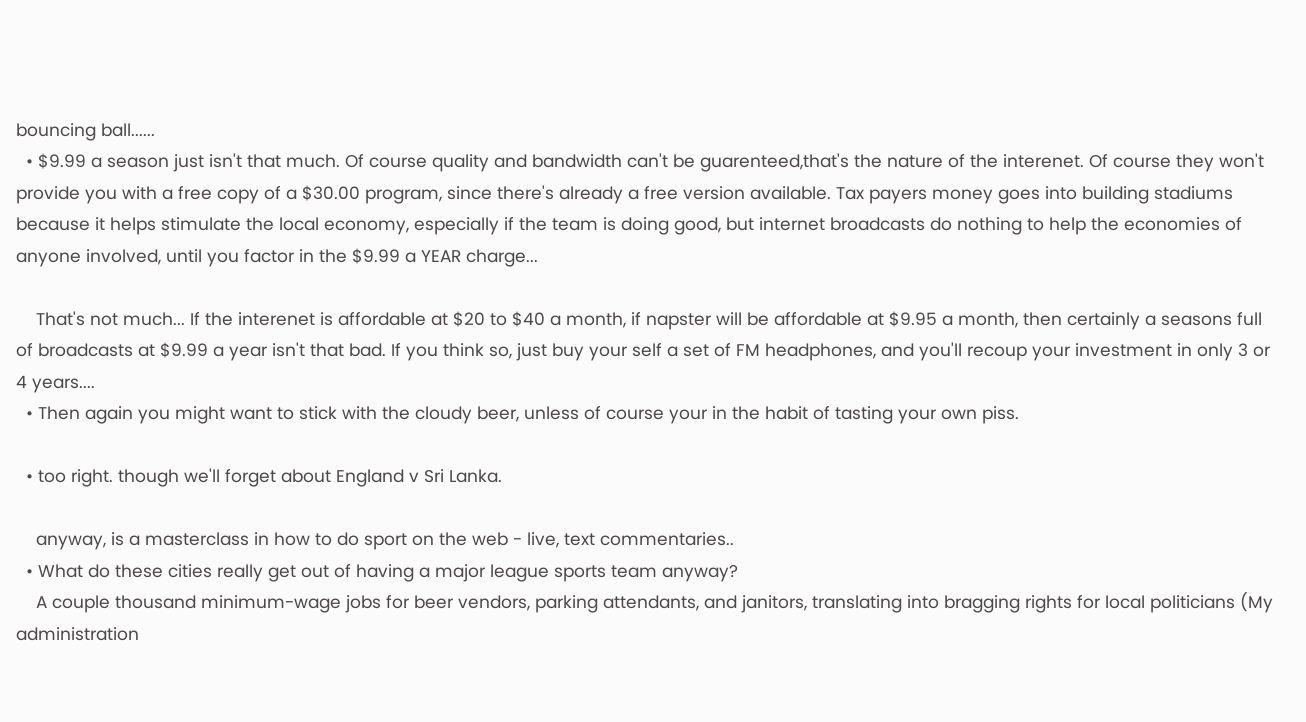bouncing ball......
  • $9.99 a season just isn't that much. Of course quality and bandwidth can't be guarenteed,that's the nature of the interenet. Of course they won't provide you with a free copy of a $30.00 program, since there's already a free version available. Tax payers money goes into building stadiums because it helps stimulate the local economy, especially if the team is doing good, but internet broadcasts do nothing to help the economies of anyone involved, until you factor in the $9.99 a YEAR charge...

    That's not much... If the interenet is affordable at $20 to $40 a month, if napster will be affordable at $9.95 a month, then certainly a seasons full of broadcasts at $9.99 a year isn't that bad. If you think so, just buy your self a set of FM headphones, and you'll recoup your investment in only 3 or 4 years....
  • Then again you might want to stick with the cloudy beer, unless of course your in the habit of tasting your own piss.

  • too right. though we'll forget about England v Sri Lanka.

    anyway, is a masterclass in how to do sport on the web - live, text commentaries..
  • What do these cities really get out of having a major league sports team anyway?
    A couple thousand minimum-wage jobs for beer vendors, parking attendants, and janitors, translating into bragging rights for local politicians (My administration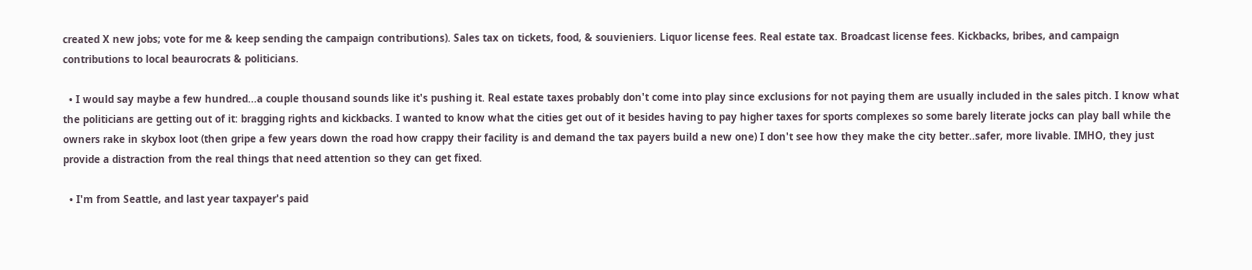created X new jobs; vote for me & keep sending the campaign contributions). Sales tax on tickets, food, & souvieniers. Liquor license fees. Real estate tax. Broadcast license fees. Kickbacks, bribes, and campaign contributions to local beaurocrats & politicians.

  • I would say maybe a few hundred...a couple thousand sounds like it's pushing it. Real estate taxes probably don't come into play since exclusions for not paying them are usually included in the sales pitch. I know what the politicians are getting out of it: bragging rights and kickbacks. I wanted to know what the cities get out of it besides having to pay higher taxes for sports complexes so some barely literate jocks can play ball while the owners rake in skybox loot (then gripe a few years down the road how crappy their facility is and demand the tax payers build a new one) I don't see how they make the city better..safer, more livable. IMHO, they just provide a distraction from the real things that need attention so they can get fixed.

  • I'm from Seattle, and last year taxpayer's paid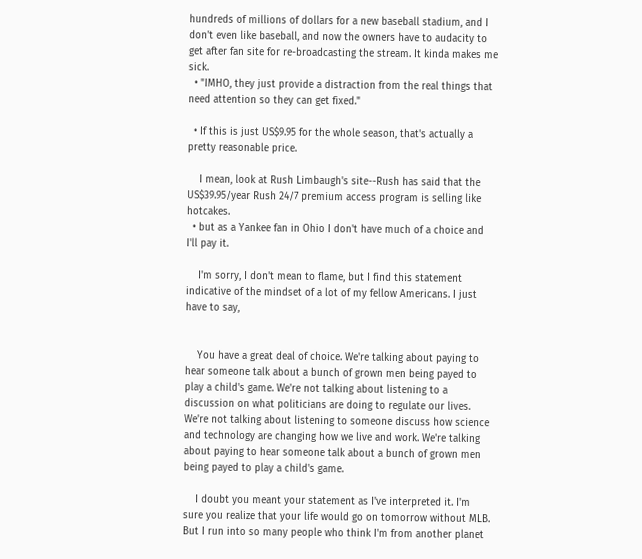hundreds of millions of dollars for a new baseball stadium, and I don't even like baseball, and now the owners have to audacity to get after fan site for re-broadcasting the stream. It kinda makes me sick.
  • "IMHO, they just provide a distraction from the real things that need attention so they can get fixed."

  • If this is just US$9.95 for the whole season, that's actually a pretty reasonable price.

    I mean, look at Rush Limbaugh's site--Rush has said that the US$39.95/year Rush 24/7 premium access program is selling like hotcakes.
  • but as a Yankee fan in Ohio I don't have much of a choice and I'll pay it.

    I'm sorry, I don't mean to flame, but I find this statement indicative of the mindset of a lot of my fellow Americans. I just have to say,


    You have a great deal of choice. We're talking about paying to hear someone talk about a bunch of grown men being payed to play a child's game. We're not talking about listening to a discussion on what politicians are doing to regulate our lives. We're not talking about listening to someone discuss how science and technology are changing how we live and work. We're talking about paying to hear someone talk about a bunch of grown men being payed to play a child's game.

    I doubt you meant your statement as I've interpreted it. I'm sure you realize that your life would go on tomorrow without MLB. But I run into so many people who think I'm from another planet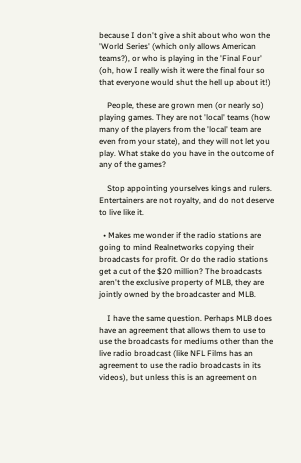because I don't give a shit about who won the 'World Series' (which only allows American teams?), or who is playing in the 'Final Four' (oh, how I really wish it were the final four so that everyone would shut the hell up about it!)

    People, these are grown men (or nearly so) playing games. They are not 'local' teams (how many of the players from the 'local' team are even from your state), and they will not let you play. What stake do you have in the outcome of any of the games?

    Stop appointing yourselves kings and rulers. Entertainers are not royalty, and do not deserve to live like it.

  • Makes me wonder if the radio stations are going to mind Realnetworks copying their broadcasts for profit. Or do the radio stations get a cut of the $20 million? The broadcasts aren't the exclusive property of MLB, they are jointly owned by the broadcaster and MLB.

    I have the same question. Perhaps MLB does have an agreement that allows them to use to use the broadcasts for mediums other than the live radio broadcast (like NFL Films has an agreement to use the radio broadcasts in its videos), but unless this is an agreement on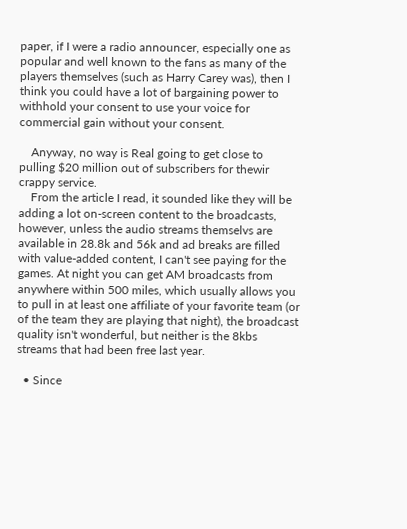paper, if I were a radio announcer, especially one as popular and well known to the fans as many of the players themselves (such as Harry Carey was), then I think you could have a lot of bargaining power to withhold your consent to use your voice for commercial gain without your consent.

    Anyway, no way is Real going to get close to pulling $20 million out of subscribers for thewir crappy service.
    From the article I read, it sounded like they will be adding a lot on-screen content to the broadcasts, however, unless the audio streams themselvs are available in 28.8k and 56k and ad breaks are filled with value-added content, I can't see paying for the games. At night you can get AM broadcasts from anywhere within 500 miles, which usually allows you to pull in at least one affiliate of your favorite team (or of the team they are playing that night), the broadcast quality isn't wonderful, but neither is the 8kbs streams that had been free last year.

  • Since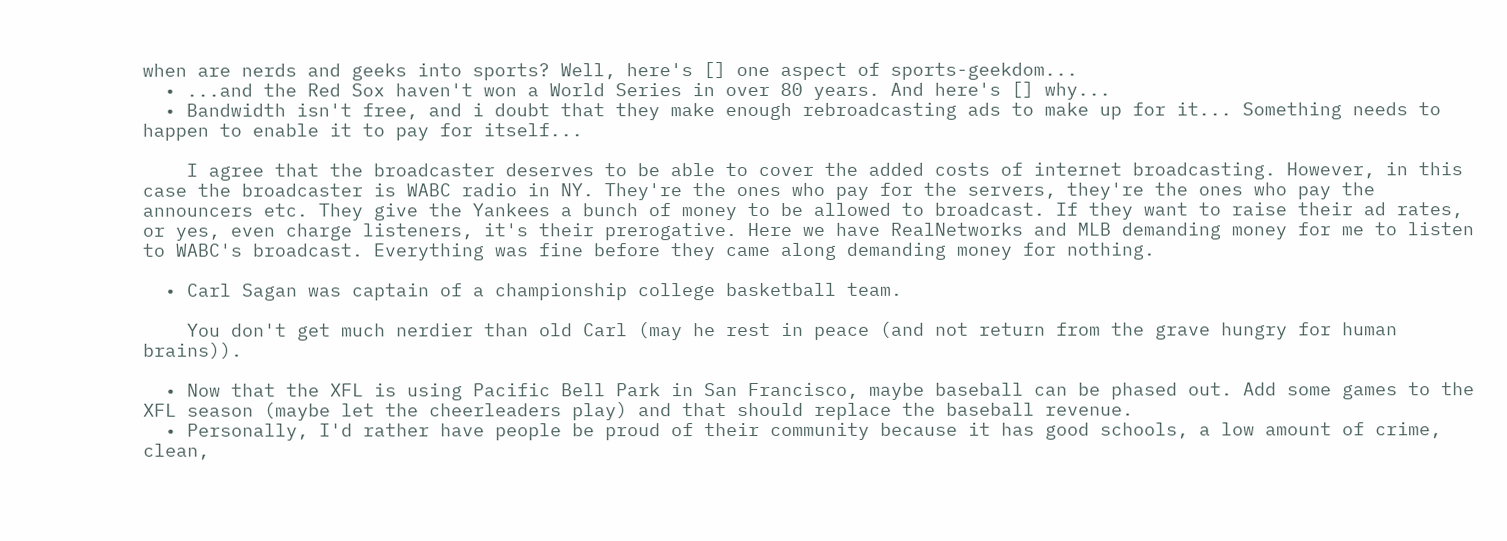when are nerds and geeks into sports? Well, here's [] one aspect of sports-geekdom...
  • ...and the Red Sox haven't won a World Series in over 80 years. And here's [] why...
  • Bandwidth isn't free, and i doubt that they make enough rebroadcasting ads to make up for it... Something needs to happen to enable it to pay for itself...

    I agree that the broadcaster deserves to be able to cover the added costs of internet broadcasting. However, in this case the broadcaster is WABC radio in NY. They're the ones who pay for the servers, they're the ones who pay the announcers etc. They give the Yankees a bunch of money to be allowed to broadcast. If they want to raise their ad rates, or yes, even charge listeners, it's their prerogative. Here we have RealNetworks and MLB demanding money for me to listen to WABC's broadcast. Everything was fine before they came along demanding money for nothing.

  • Carl Sagan was captain of a championship college basketball team.

    You don't get much nerdier than old Carl (may he rest in peace (and not return from the grave hungry for human brains)).

  • Now that the XFL is using Pacific Bell Park in San Francisco, maybe baseball can be phased out. Add some games to the XFL season (maybe let the cheerleaders play) and that should replace the baseball revenue.
  • Personally, I'd rather have people be proud of their community because it has good schools, a low amount of crime, clean,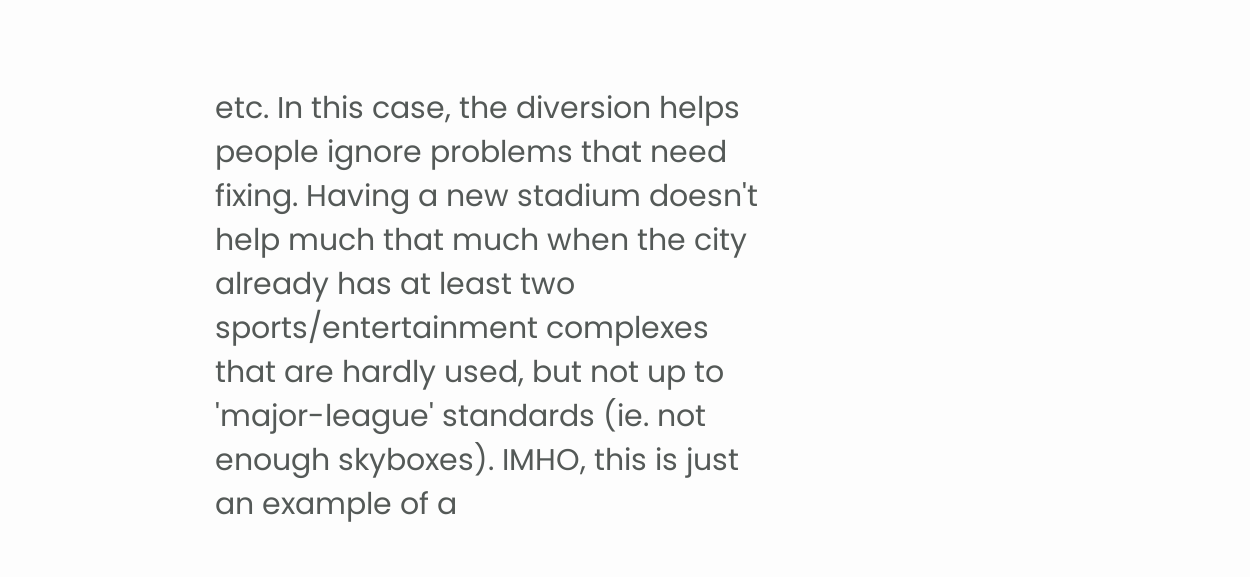etc. In this case, the diversion helps people ignore problems that need fixing. Having a new stadium doesn't help much that much when the city already has at least two sports/entertainment complexes that are hardly used, but not up to 'major-league' standards (ie. not enough skyboxes). IMHO, this is just an example of a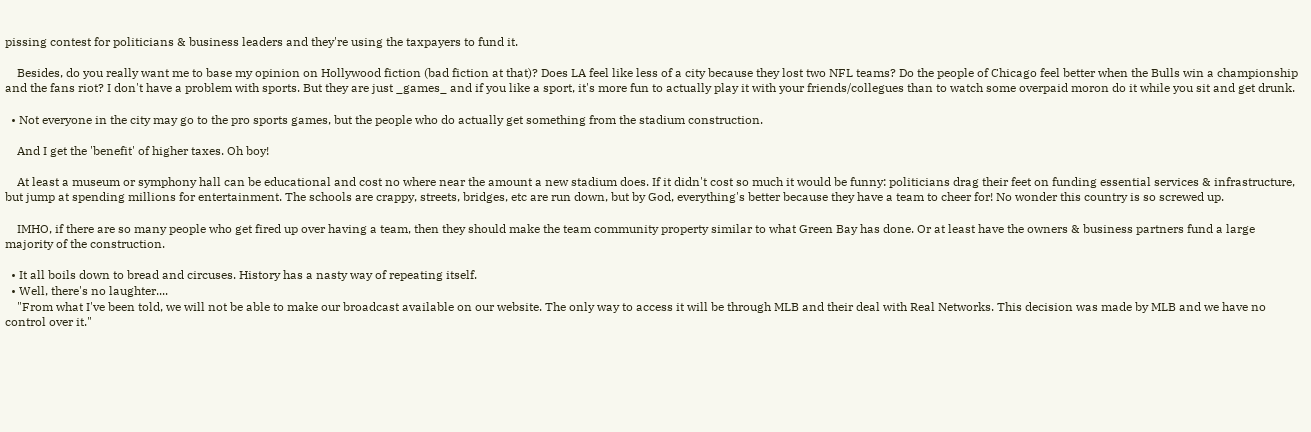pissing contest for politicians & business leaders and they're using the taxpayers to fund it.

    Besides, do you really want me to base my opinion on Hollywood fiction (bad fiction at that)? Does LA feel like less of a city because they lost two NFL teams? Do the people of Chicago feel better when the Bulls win a championship and the fans riot? I don't have a problem with sports. But they are just _games_ and if you like a sport, it's more fun to actually play it with your friends/collegues than to watch some overpaid moron do it while you sit and get drunk.

  • Not everyone in the city may go to the pro sports games, but the people who do actually get something from the stadium construction.

    And I get the 'benefit' of higher taxes. Oh boy!

    At least a museum or symphony hall can be educational and cost no where near the amount a new stadium does. If it didn't cost so much it would be funny: politicians drag their feet on funding essential services & infrastructure, but jump at spending millions for entertainment. The schools are crappy, streets, bridges, etc are run down, but by God, everything's better because they have a team to cheer for! No wonder this country is so screwed up.

    IMHO, if there are so many people who get fired up over having a team, then they should make the team community property similar to what Green Bay has done. Or at least have the owners & business partners fund a large majority of the construction.

  • It all boils down to bread and circuses. History has a nasty way of repeating itself.
  • Well, there's no laughter....
    "From what I've been told, we will not be able to make our broadcast available on our website. The only way to access it will be through MLB and their deal with Real Networks. This decision was made by MLB and we have no control over it."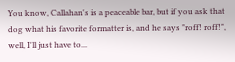You know, Callahan's is a peaceable bar, but if you ask that dog what his favorite formatter is, and he says "roff! roff!", well, I'll just have to...